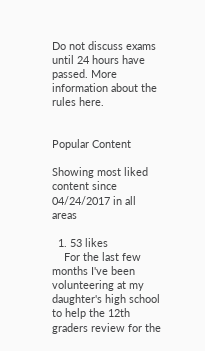Do not discuss exams until 24 hours have passed. More information about the rules here.


Popular Content

Showing most liked content since 04/24/2017 in all areas

  1. 53 likes
    For the last few months I've been volunteering at my daughter's high school to help the 12th graders review for the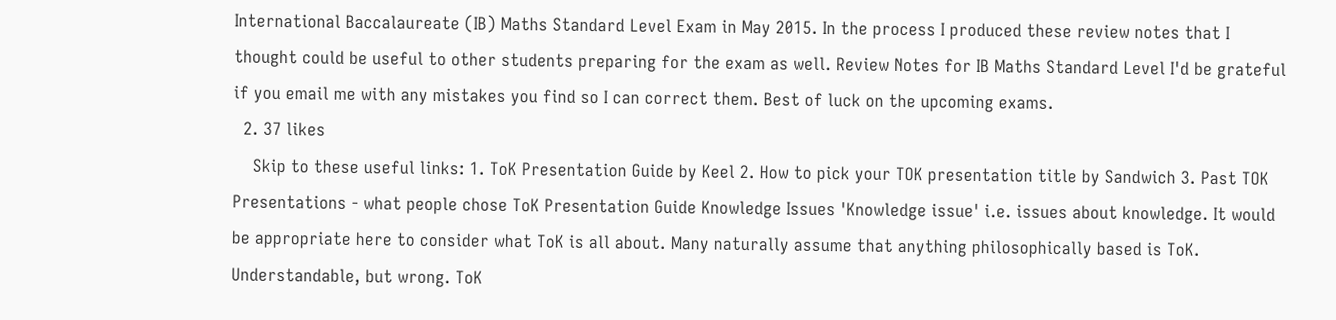International Baccalaureate (IB) Maths Standard Level Exam in May 2015. In the process I produced these review notes that I thought could be useful to other students preparing for the exam as well. Review Notes for IB Maths Standard Level I'd be grateful if you email me with any mistakes you find so I can correct them. Best of luck on the upcoming exams.
  2. 37 likes
    Skip to these useful links: 1. ToK Presentation Guide by Keel 2. How to pick your TOK presentation title by Sandwich 3. Past TOK Presentations - what people chose ToK Presentation Guide Knowledge Issues 'Knowledge issue' i.e. issues about knowledge. It would be appropriate here to consider what ToK is all about. Many naturally assume that anything philosophically based is ToK. Understandable, but wrong. ToK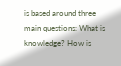is based around three main questions: What is knowledge? How is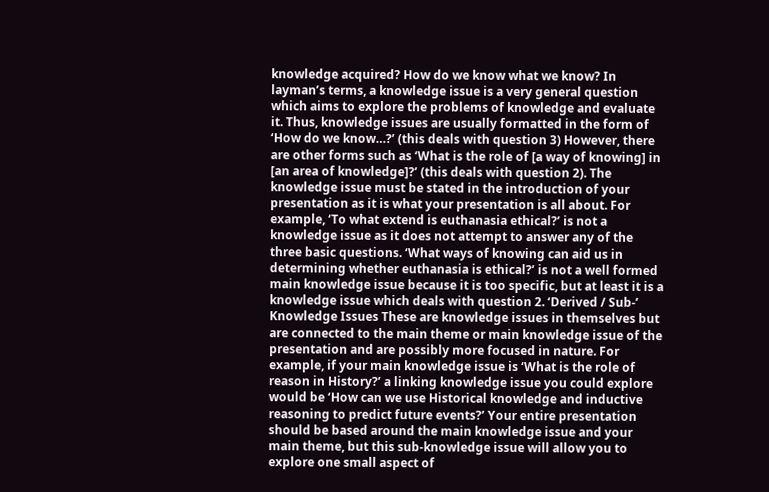knowledge acquired? How do we know what we know? In layman’s terms, a knowledge issue is a very general question which aims to explore the problems of knowledge and evaluate it. Thus, knowledge issues are usually formatted in the form of ‘How do we know…?’ (this deals with question 3) However, there are other forms such as ‘What is the role of [a way of knowing] in [an area of knowledge]?’ (this deals with question 2). The knowledge issue must be stated in the introduction of your presentation as it is what your presentation is all about. For example, ‘To what extend is euthanasia ethical?’ is not a knowledge issue as it does not attempt to answer any of the three basic questions. ‘What ways of knowing can aid us in determining whether euthanasia is ethical?’ is not a well formed main knowledge issue because it is too specific, but at least it is a knowledge issue which deals with question 2. ‘Derived / Sub-’ Knowledge Issues These are knowledge issues in themselves but are connected to the main theme or main knowledge issue of the presentation and are possibly more focused in nature. For example, if your main knowledge issue is ‘What is the role of reason in History?’ a linking knowledge issue you could explore would be ‘How can we use Historical knowledge and inductive reasoning to predict future events?’ Your entire presentation should be based around the main knowledge issue and your main theme, but this sub-knowledge issue will allow you to explore one small aspect of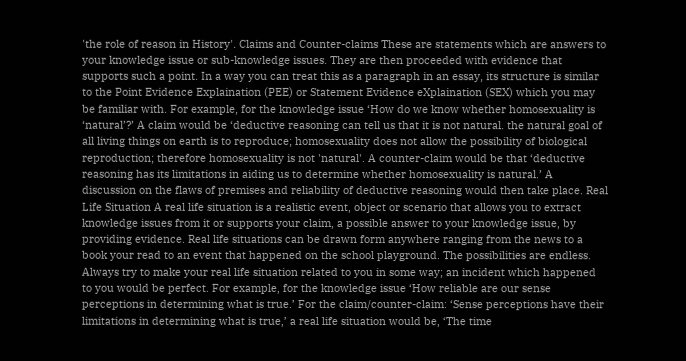'the role of reason in History'. Claims and Counter-claims These are statements which are answers to your knowledge issue or sub-knowledge issues. They are then proceeded with evidence that supports such a point. In a way you can treat this as a paragraph in an essay, its structure is similar to the Point Evidence Explaination (PEE) or Statement Evidence eXplaination (SEX) which you may be familiar with. For example, for the knowledge issue ‘How do we know whether homosexuality is ‘natural’?’ A claim would be ‘deductive reasoning can tell us that it is not natural. the natural goal of all living things on earth is to reproduce; homosexuality does not allow the possibility of biological reproduction; therefore homosexuality is not 'natural'. A counter-claim would be that ‘deductive reasoning has its limitations in aiding us to determine whether homosexuality is natural.’ A discussion on the flaws of premises and reliability of deductive reasoning would then take place. Real Life Situation A real life situation is a realistic event, object or scenario that allows you to extract knowledge issues from it or supports your claim, a possible answer to your knowledge issue, by providing evidence. Real life situations can be drawn form anywhere ranging from the news to a book your read to an event that happened on the school playground. The possibilities are endless. Always try to make your real life situation related to you in some way; an incident which happened to you would be perfect. For example, for the knowledge issue ‘How reliable are our sense perceptions in determining what is true.’ For the claim/counter-claim: ‘Sense perceptions have their limitations in determining what is true,’ a real life situation would be, ‘The time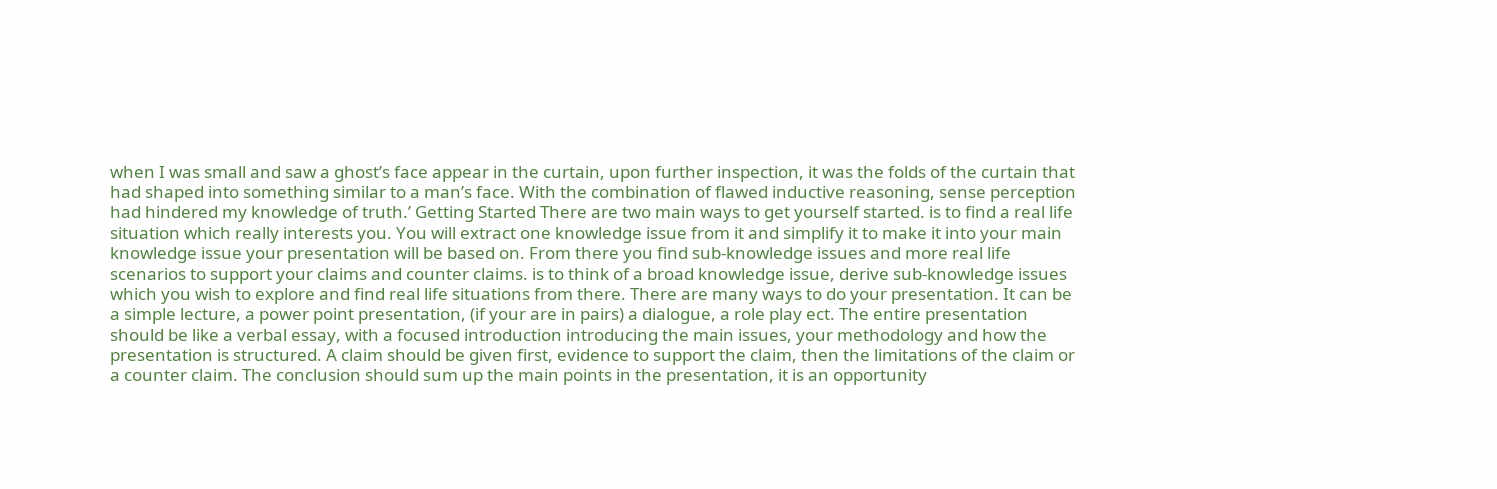when I was small and saw a ghost’s face appear in the curtain, upon further inspection, it was the folds of the curtain that had shaped into something similar to a man’s face. With the combination of flawed inductive reasoning, sense perception had hindered my knowledge of truth.’ Getting Started There are two main ways to get yourself started. is to find a real life situation which really interests you. You will extract one knowledge issue from it and simplify it to make it into your main knowledge issue your presentation will be based on. From there you find sub-knowledge issues and more real life scenarios to support your claims and counter claims. is to think of a broad knowledge issue, derive sub-knowledge issues which you wish to explore and find real life situations from there. There are many ways to do your presentation. It can be a simple lecture, a power point presentation, (if your are in pairs) a dialogue, a role play ect. The entire presentation should be like a verbal essay, with a focused introduction introducing the main issues, your methodology and how the presentation is structured. A claim should be given first, evidence to support the claim, then the limitations of the claim or a counter claim. The conclusion should sum up the main points in the presentation, it is an opportunity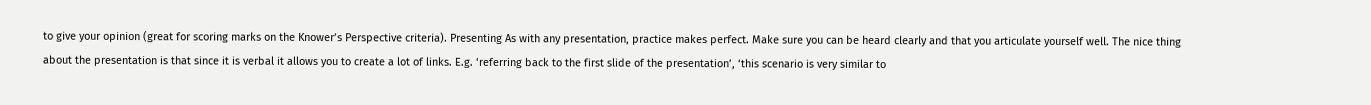to give your opinion (great for scoring marks on the Knower’s Perspective criteria). Presenting As with any presentation, practice makes perfect. Make sure you can be heard clearly and that you articulate yourself well. The nice thing about the presentation is that since it is verbal it allows you to create a lot of links. E.g. ‘referring back to the first slide of the presentation’, ‘this scenario is very similar to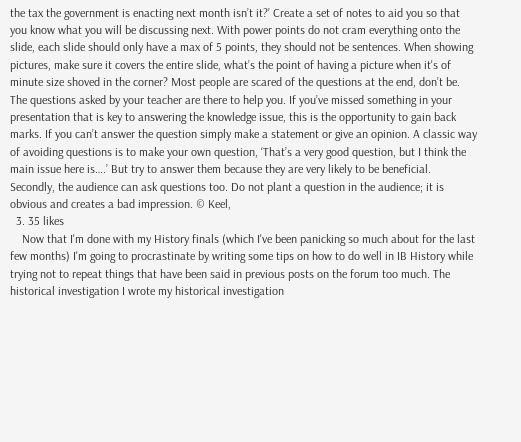the tax the government is enacting next month isn’t it?’ Create a set of notes to aid you so that you know what you will be discussing next. With power points do not cram everything onto the slide, each slide should only have a max of 5 points, they should not be sentences. When showing pictures, make sure it covers the entire slide, what’s the point of having a picture when it's of minute size shoved in the corner? Most people are scared of the questions at the end, don’t be. The questions asked by your teacher are there to help you. If you’ve missed something in your presentation that is key to answering the knowledge issue, this is the opportunity to gain back marks. If you can’t answer the question simply make a statement or give an opinion. A classic way of avoiding questions is to make your own question, ‘That’s a very good question, but I think the main issue here is….’ But try to answer them because they are very likely to be beneficial. Secondly, the audience can ask questions too. Do not plant a question in the audience; it is obvious and creates a bad impression. © Keel,
  3. 35 likes
    Now that I'm done with my History finals (which I've been panicking so much about for the last few months) I'm going to procrastinate by writing some tips on how to do well in IB History while trying not to repeat things that have been said in previous posts on the forum too much. The historical investigation I wrote my historical investigation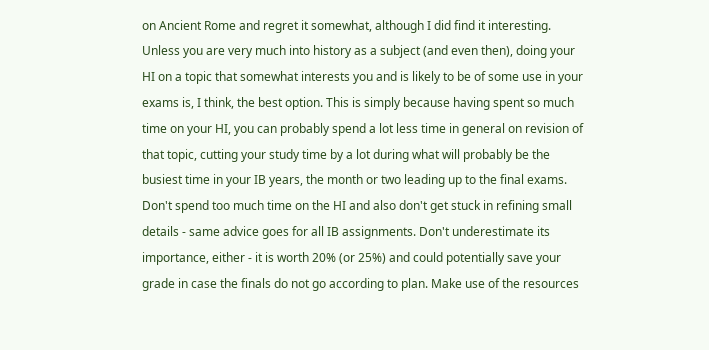on Ancient Rome and regret it somewhat, although I did find it interesting. Unless you are very much into history as a subject (and even then), doing your HI on a topic that somewhat interests you and is likely to be of some use in your exams is, I think, the best option. This is simply because having spent so much time on your HI, you can probably spend a lot less time in general on revision of that topic, cutting your study time by a lot during what will probably be the busiest time in your IB years, the month or two leading up to the final exams. Don't spend too much time on the HI and also don't get stuck in refining small details - same advice goes for all IB assignments. Don't underestimate its importance, either - it is worth 20% (or 25%) and could potentially save your grade in case the finals do not go according to plan. Make use of the resources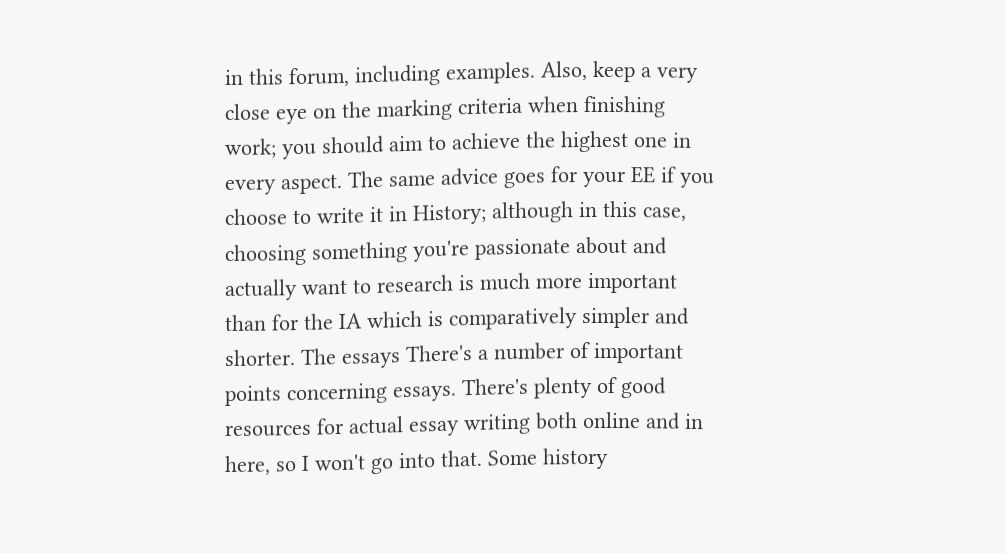in this forum, including examples. Also, keep a very close eye on the marking criteria when finishing work; you should aim to achieve the highest one in every aspect. The same advice goes for your EE if you choose to write it in History; although in this case, choosing something you're passionate about and actually want to research is much more important than for the IA which is comparatively simpler and shorter. The essays There's a number of important points concerning essays. There's plenty of good resources for actual essay writing both online and in here, so I won't go into that. Some history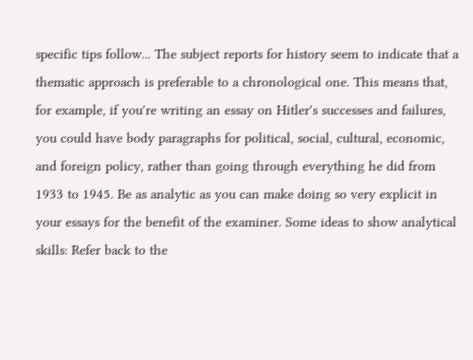specific tips follow... The subject reports for history seem to indicate that a thematic approach is preferable to a chronological one. This means that, for example, if you're writing an essay on Hitler's successes and failures, you could have body paragraphs for political, social, cultural, economic, and foreign policy, rather than going through everything he did from 1933 to 1945. Be as analytic as you can make doing so very explicit in your essays for the benefit of the examiner. Some ideas to show analytical skills: Refer back to the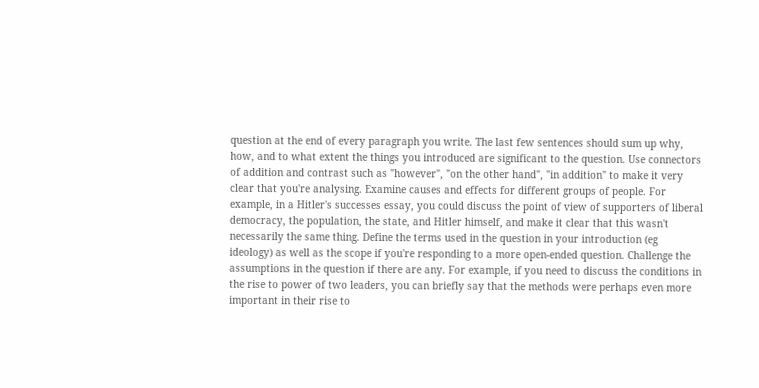question at the end of every paragraph you write. The last few sentences should sum up why, how, and to what extent the things you introduced are significant to the question. Use connectors of addition and contrast such as "however", "on the other hand", "in addition" to make it very clear that you're analysing. Examine causes and effects for different groups of people. For example, in a Hitler's successes essay, you could discuss the point of view of supporters of liberal democracy, the population, the state, and Hitler himself, and make it clear that this wasn't necessarily the same thing. Define the terms used in the question in your introduction (eg ideology) as well as the scope if you're responding to a more open-ended question. Challenge the assumptions in the question if there are any. For example, if you need to discuss the conditions in the rise to power of two leaders, you can briefly say that the methods were perhaps even more important in their rise to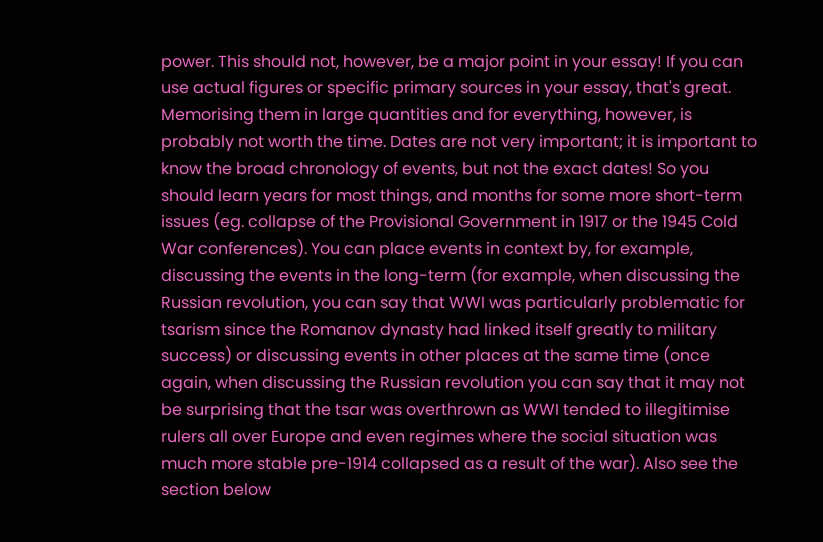power. This should not, however, be a major point in your essay! If you can use actual figures or specific primary sources in your essay, that's great. Memorising them in large quantities and for everything, however, is probably not worth the time. Dates are not very important; it is important to know the broad chronology of events, but not the exact dates! So you should learn years for most things, and months for some more short-term issues (eg. collapse of the Provisional Government in 1917 or the 1945 Cold War conferences). You can place events in context by, for example, discussing the events in the long-term (for example, when discussing the Russian revolution, you can say that WWI was particularly problematic for tsarism since the Romanov dynasty had linked itself greatly to military success) or discussing events in other places at the same time (once again, when discussing the Russian revolution you can say that it may not be surprising that the tsar was overthrown as WWI tended to illegitimise rulers all over Europe and even regimes where the social situation was much more stable pre-1914 collapsed as a result of the war). Also see the section below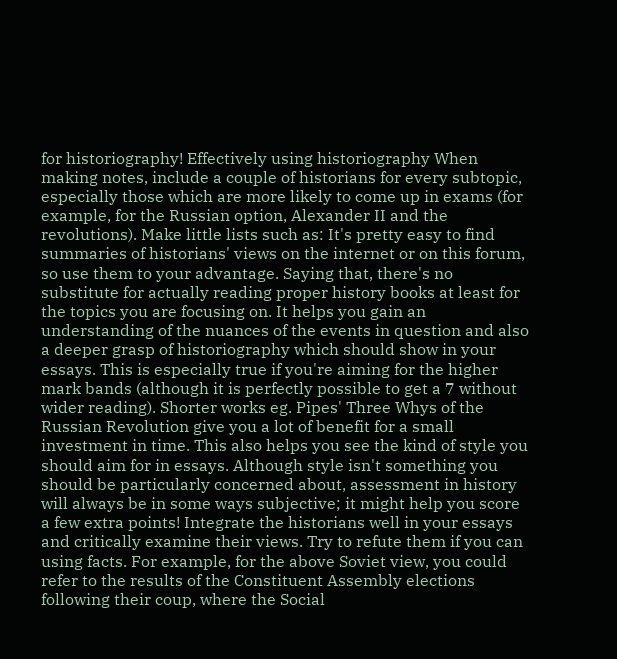for historiography! Effectively using historiography When making notes, include a couple of historians for every subtopic, especially those which are more likely to come up in exams (for example, for the Russian option, Alexander II and the revolutions). Make little lists such as: It's pretty easy to find summaries of historians' views on the internet or on this forum, so use them to your advantage. Saying that, there's no substitute for actually reading proper history books at least for the topics you are focusing on. It helps you gain an understanding of the nuances of the events in question and also a deeper grasp of historiography which should show in your essays. This is especially true if you're aiming for the higher mark bands (although it is perfectly possible to get a 7 without wider reading). Shorter works eg. Pipes' Three Whys of the Russian Revolution give you a lot of benefit for a small investment in time. This also helps you see the kind of style you should aim for in essays. Although style isn't something you should be particularly concerned about, assessment in history will always be in some ways subjective; it might help you score a few extra points! Integrate the historians well in your essays and critically examine their views. Try to refute them if you can using facts. For example, for the above Soviet view, you could refer to the results of the Constituent Assembly elections following their coup, where the Social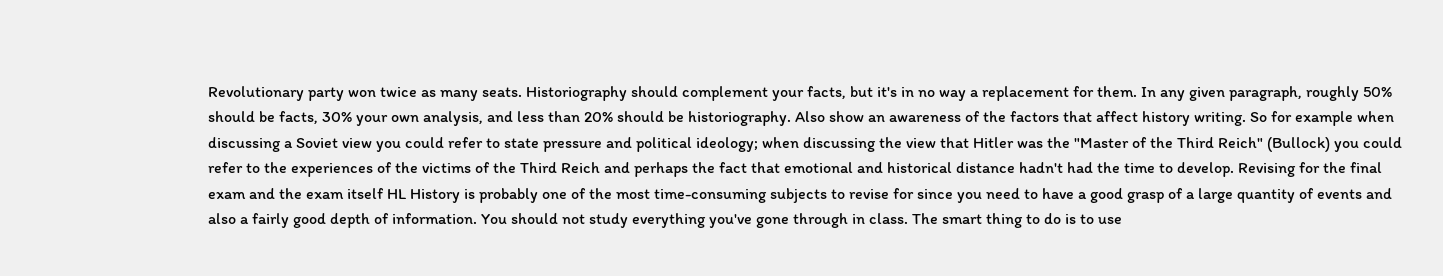Revolutionary party won twice as many seats. Historiography should complement your facts, but it's in no way a replacement for them. In any given paragraph, roughly 50% should be facts, 30% your own analysis, and less than 20% should be historiography. Also show an awareness of the factors that affect history writing. So for example when discussing a Soviet view you could refer to state pressure and political ideology; when discussing the view that Hitler was the "Master of the Third Reich" (Bullock) you could refer to the experiences of the victims of the Third Reich and perhaps the fact that emotional and historical distance hadn't had the time to develop. Revising for the final exam and the exam itself HL History is probably one of the most time-consuming subjects to revise for since you need to have a good grasp of a large quantity of events and also a fairly good depth of information. You should not study everything you've gone through in class. The smart thing to do is to use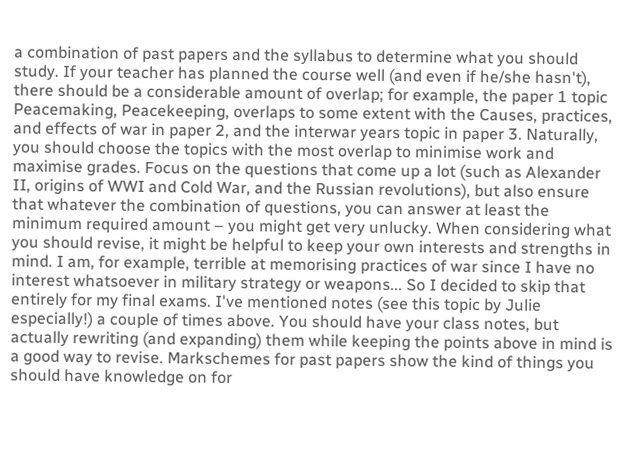a combination of past papers and the syllabus to determine what you should study. If your teacher has planned the course well (and even if he/she hasn't), there should be a considerable amount of overlap; for example, the paper 1 topic Peacemaking, Peacekeeping, overlaps to some extent with the Causes, practices, and effects of war in paper 2, and the interwar years topic in paper 3. Naturally, you should choose the topics with the most overlap to minimise work and maximise grades. Focus on the questions that come up a lot (such as Alexander II, origins of WWI and Cold War, and the Russian revolutions), but also ensure that whatever the combination of questions, you can answer at least the minimum required amount – you might get very unlucky. When considering what you should revise, it might be helpful to keep your own interests and strengths in mind. I am, for example, terrible at memorising practices of war since I have no interest whatsoever in military strategy or weapons... So I decided to skip that entirely for my final exams. I've mentioned notes (see this topic by Julie especially!) a couple of times above. You should have your class notes, but actually rewriting (and expanding) them while keeping the points above in mind is a good way to revise. Markschemes for past papers show the kind of things you should have knowledge on for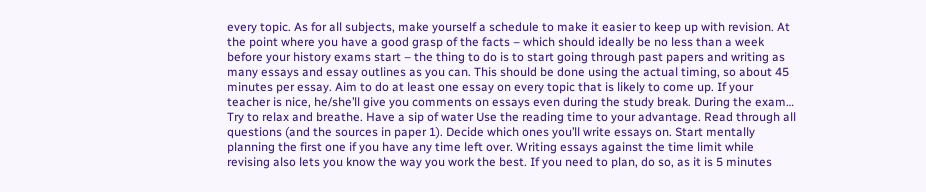every topic. As for all subjects, make yourself a schedule to make it easier to keep up with revision. At the point where you have a good grasp of the facts – which should ideally be no less than a week before your history exams start – the thing to do is to start going through past papers and writing as many essays and essay outlines as you can. This should be done using the actual timing, so about 45 minutes per essay. Aim to do at least one essay on every topic that is likely to come up. If your teacher is nice, he/she’ll give you comments on essays even during the study break. During the exam… Try to relax and breathe. Have a sip of water Use the reading time to your advantage. Read through all questions (and the sources in paper 1). Decide which ones you’ll write essays on. Start mentally planning the first one if you have any time left over. Writing essays against the time limit while revising also lets you know the way you work the best. If you need to plan, do so, as it is 5 minutes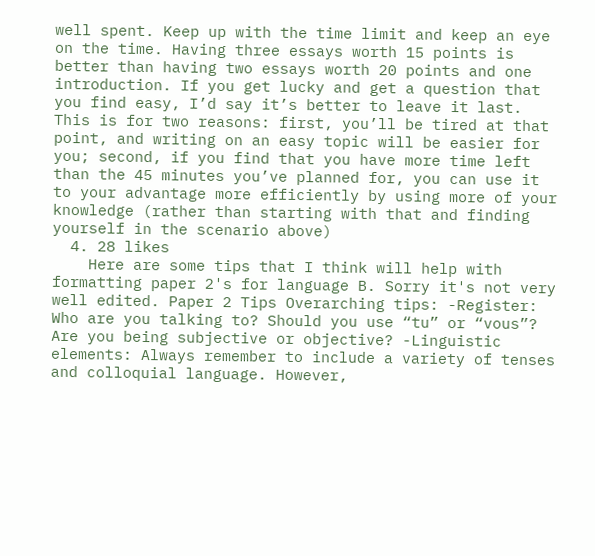well spent. Keep up with the time limit and keep an eye on the time. Having three essays worth 15 points is better than having two essays worth 20 points and one introduction. If you get lucky and get a question that you find easy, I’d say it’s better to leave it last. This is for two reasons: first, you’ll be tired at that point, and writing on an easy topic will be easier for you; second, if you find that you have more time left than the 45 minutes you’ve planned for, you can use it to your advantage more efficiently by using more of your knowledge (rather than starting with that and finding yourself in the scenario above)
  4. 28 likes
    Here are some tips that I think will help with formatting paper 2's for language B. Sorry it's not very well edited. Paper 2 Tips Overarching tips: -Register: Who are you talking to? Should you use “tu” or “vous”? Are you being subjective or objective? -Linguistic elements: Always remember to include a variety of tenses and colloquial language. However,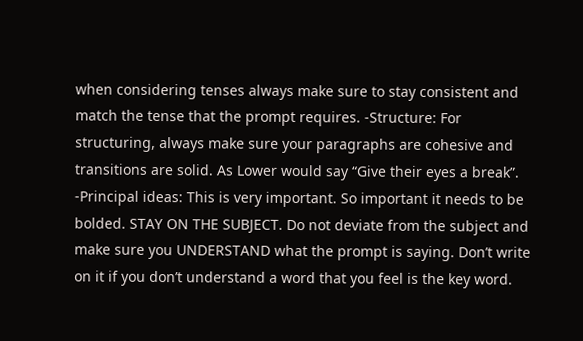when considering tenses always make sure to stay consistent and match the tense that the prompt requires. -Structure: For structuring, always make sure your paragraphs are cohesive and transitions are solid. As Lower would say “Give their eyes a break”. -Principal ideas: This is very important. So important it needs to be bolded. STAY ON THE SUBJECT. Do not deviate from the subject and make sure you UNDERSTAND what the prompt is saying. Don’t write on it if you don’t understand a word that you feel is the key word.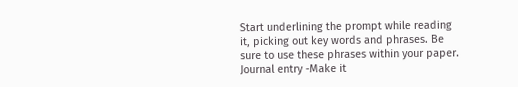Start underlining the prompt while reading it, picking out key words and phrases. Be sure to use these phrases within your paper. Journal entry -Make it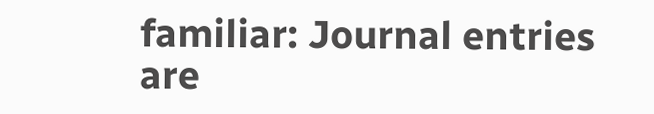familiar: Journal entries are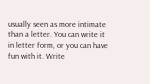usually seen as more intimate than a letter. You can write it in letter form, or you can have fun with it. Write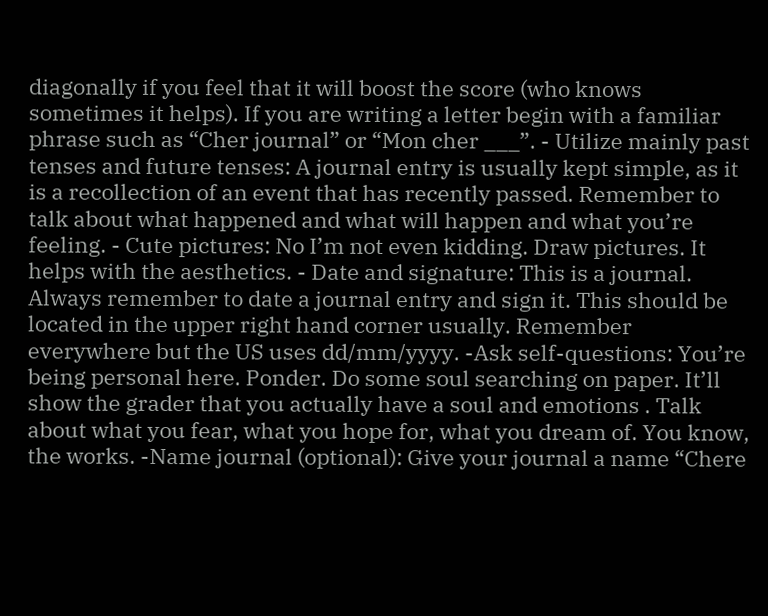diagonally if you feel that it will boost the score (who knows sometimes it helps). If you are writing a letter begin with a familiar phrase such as “Cher journal” or “Mon cher ___”. - Utilize mainly past tenses and future tenses: A journal entry is usually kept simple, as it is a recollection of an event that has recently passed. Remember to talk about what happened and what will happen and what you’re feeling. - Cute pictures: No I’m not even kidding. Draw pictures. It helps with the aesthetics. - Date and signature: This is a journal. Always remember to date a journal entry and sign it. This should be located in the upper right hand corner usually. Remember everywhere but the US uses dd/mm/yyyy. -Ask self-questions: You’re being personal here. Ponder. Do some soul searching on paper. It’ll show the grader that you actually have a soul and emotions . Talk about what you fear, what you hope for, what you dream of. You know, the works. -Name journal (optional): Give your journal a name “Chere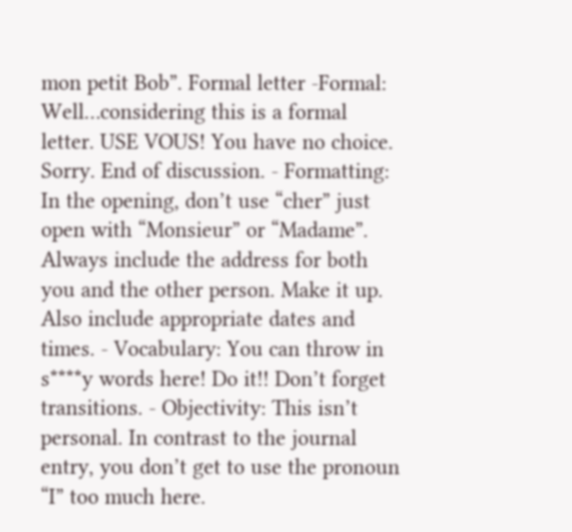mon petit Bob”. Formal letter -Formal: Well…considering this is a formal letter. USE VOUS! You have no choice. Sorry. End of discussion. - Formatting: In the opening, don’t use “cher” just open with “Monsieur” or “Madame”. Always include the address for both you and the other person. Make it up. Also include appropriate dates and times. - Vocabulary: You can throw in s****y words here! Do it!! Don’t forget transitions. - Objectivity: This isn’t personal. In contrast to the journal entry, you don’t get to use the pronoun “I” too much here.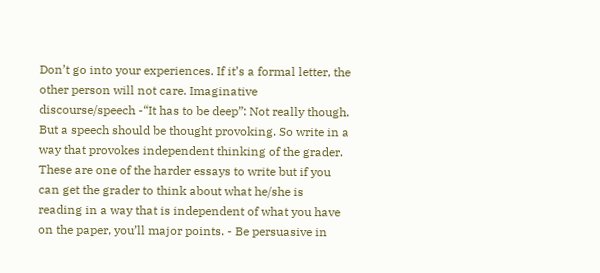Don’t go into your experiences. If it’s a formal letter, the other person will not care. Imaginative discourse/speech -“It has to be deep”: Not really though. But a speech should be thought provoking. So write in a way that provokes independent thinking of the grader. These are one of the harder essays to write but if you can get the grader to think about what he/she is reading in a way that is independent of what you have on the paper, you’ll major points. - Be persuasive in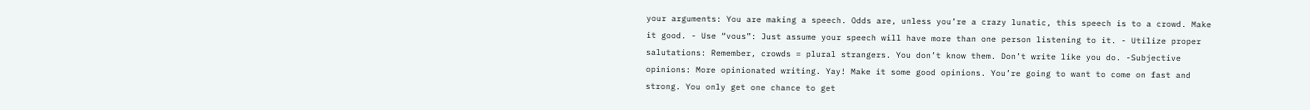your arguments: You are making a speech. Odds are, unless you’re a crazy lunatic, this speech is to a crowd. Make it good. - Use “vous”: Just assume your speech will have more than one person listening to it. - Utilize proper salutations: Remember, crowds = plural strangers. You don’t know them. Don’t write like you do. -Subjective opinions: More opinionated writing. Yay! Make it some good opinions. You’re going to want to come on fast and strong. You only get one chance to get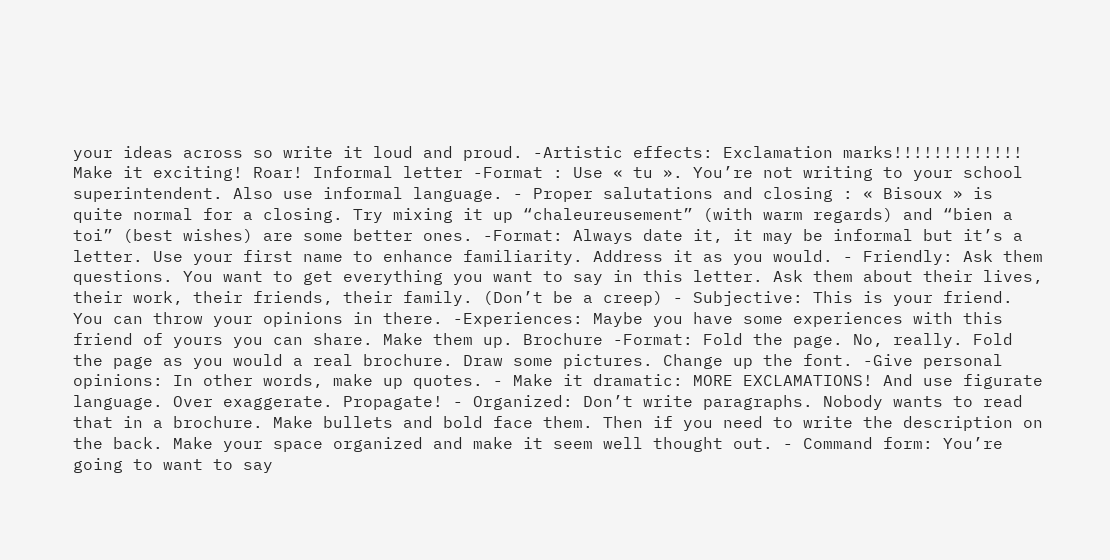your ideas across so write it loud and proud. -Artistic effects: Exclamation marks!!!!!!!!!!!!! Make it exciting! Roar! Informal letter -Format : Use « tu ». You’re not writing to your school superintendent. Also use informal language. - Proper salutations and closing : « Bisoux » is quite normal for a closing. Try mixing it up “chaleureusement” (with warm regards) and “bien a toi” (best wishes) are some better ones. -Format: Always date it, it may be informal but it’s a letter. Use your first name to enhance familiarity. Address it as you would. - Friendly: Ask them questions. You want to get everything you want to say in this letter. Ask them about their lives, their work, their friends, their family. (Don’t be a creep) - Subjective: This is your friend. You can throw your opinions in there. -Experiences: Maybe you have some experiences with this friend of yours you can share. Make them up. Brochure -Format: Fold the page. No, really. Fold the page as you would a real brochure. Draw some pictures. Change up the font. -Give personal opinions: In other words, make up quotes. - Make it dramatic: MORE EXCLAMATIONS! And use figurate language. Over exaggerate. Propagate! - Organized: Don’t write paragraphs. Nobody wants to read that in a brochure. Make bullets and bold face them. Then if you need to write the description on the back. Make your space organized and make it seem well thought out. - Command form: You’re going to want to say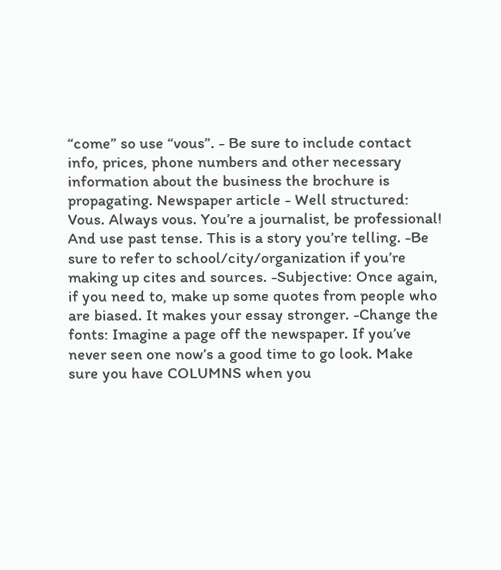“come” so use “vous”. - Be sure to include contact info, prices, phone numbers and other necessary information about the business the brochure is propagating. Newspaper article - Well structured: Vous. Always vous. You’re a journalist, be professional! And use past tense. This is a story you’re telling. -Be sure to refer to school/city/organization if you’re making up cites and sources. -Subjective: Once again, if you need to, make up some quotes from people who are biased. It makes your essay stronger. -Change the fonts: Imagine a page off the newspaper. If you’ve never seen one now’s a good time to go look. Make sure you have COLUMNS when you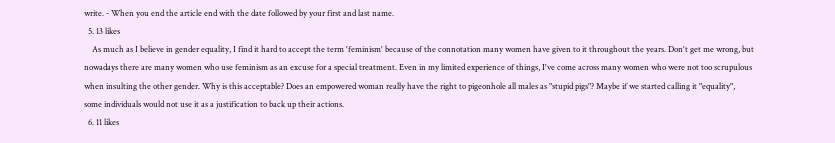write. - When you end the article end with the date followed by your first and last name.
  5. 13 likes
    As much as I believe in gender equality, I find it hard to accept the term 'feminism' because of the connotation many women have given to it throughout the years. Don't get me wrong, but nowadays there are many women who use feminism as an excuse for a special treatment. Even in my limited experience of things, I've come across many women who were not too scrupulous when insulting the other gender. Why is this acceptable? Does an empowered woman really have the right to pigeonhole all males as "stupid pigs"? Maybe if we started calling it "equality", some individuals would not use it as a justification to back up their actions.
  6. 11 likes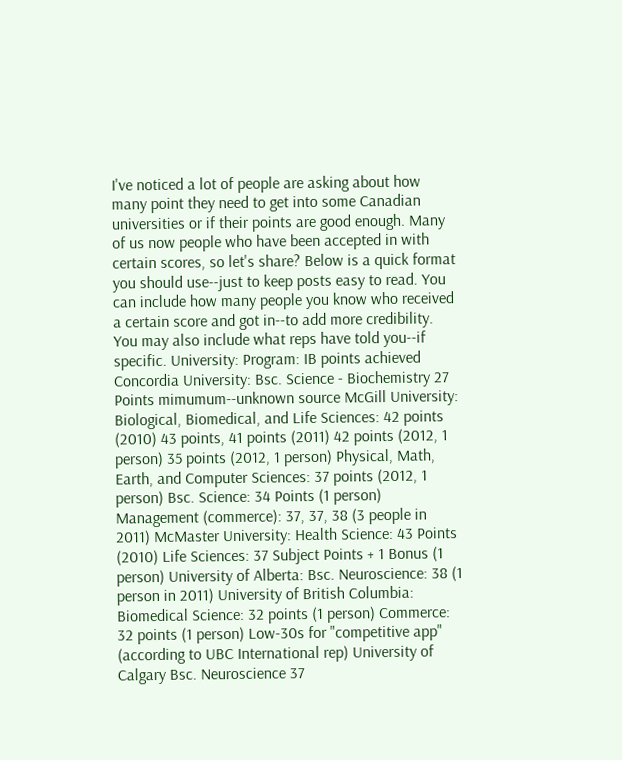I've noticed a lot of people are asking about how many point they need to get into some Canadian universities or if their points are good enough. Many of us now people who have been accepted in with certain scores, so let's share? Below is a quick format you should use--just to keep posts easy to read. You can include how many people you know who received a certain score and got in--to add more credibility. You may also include what reps have told you--if specific. University: Program: IB points achieved Concordia University: Bsc. Science - Biochemistry 27 Points mimumum--unknown source McGill University: Biological, Biomedical, and Life Sciences: 42 points (2010) 43 points, 41 points (2011) 42 points (2012, 1 person) 35 points (2012, 1 person) Physical, Math, Earth, and Computer Sciences: 37 points (2012, 1 person) Bsc. Science: 34 Points (1 person) Management (commerce): 37, 37, 38 (3 people in 2011) McMaster University: Health Science: 43 Points (2010) Life Sciences: 37 Subject Points + 1 Bonus (1 person) University of Alberta: Bsc. Neuroscience: 38 (1 person in 2011) University of British Columbia: Biomedical Science: 32 points (1 person) Commerce: 32 points (1 person) Low-30s for "competitive app" (according to UBC International rep) University of Calgary Bsc. Neuroscience 37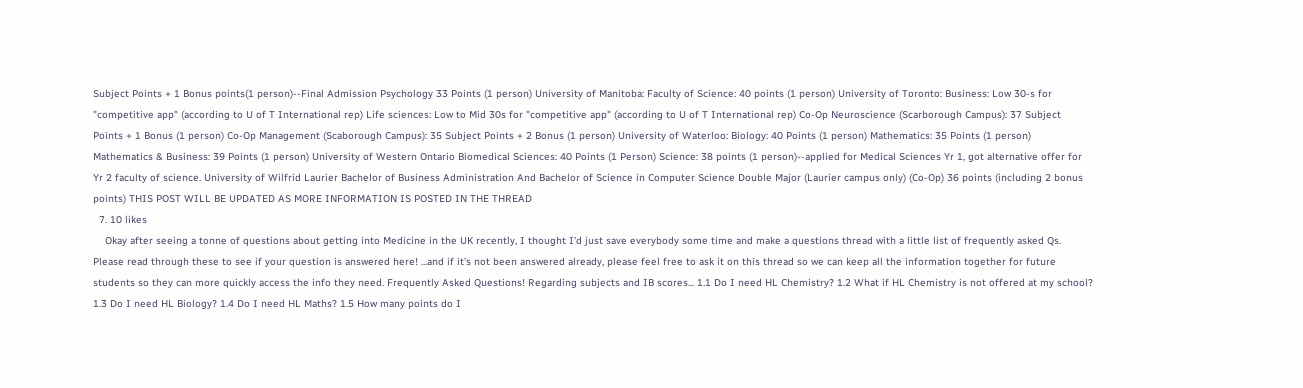Subject Points + 1 Bonus points(1 person)--Final Admission Psychology 33 Points (1 person) University of Manitoba: Faculty of Science: 40 points (1 person) University of Toronto: Business: Low 30-s for "competitive app" (according to U of T International rep) Life sciences: Low to Mid 30s for "competitive app" (according to U of T International rep) Co-Op Neuroscience (Scarborough Campus): 37 Subject Points + 1 Bonus (1 person) Co-Op Management (Scaborough Campus): 35 Subject Points + 2 Bonus (1 person) University of Waterloo: Biology: 40 Points (1 person) Mathematics: 35 Points (1 person) Mathematics & Business: 39 Points (1 person) University of Western Ontario Biomedical Sciences: 40 Points (1 Person) Science: 38 points (1 person)--applied for Medical Sciences Yr 1, got alternative offer for Yr 2 faculty of science. University of Wilfrid Laurier Bachelor of Business Administration And Bachelor of Science in Computer Science Double Major (Laurier campus only) (Co-Op) 36 points (including 2 bonus points) THIS POST WILL BE UPDATED AS MORE INFORMATION IS POSTED IN THE THREAD
  7. 10 likes
    Okay after seeing a tonne of questions about getting into Medicine in the UK recently, I thought I'd just save everybody some time and make a questions thread with a little list of frequently asked Qs. Please read through these to see if your question is answered here! ...and if it's not been answered already, please feel free to ask it on this thread so we can keep all the information together for future students so they can more quickly access the info they need. Frequently Asked Questions! Regarding subjects and IB scores... 1.1 Do I need HL Chemistry? 1.2 What if HL Chemistry is not offered at my school? 1.3 Do I need HL Biology? 1.4 Do I need HL Maths? 1.5 How many points do I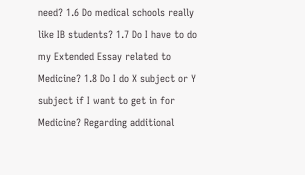need? 1.6 Do medical schools really like IB students? 1.7 Do I have to do my Extended Essay related to Medicine? 1.8 Do I do X subject or Y subject if I want to get in for Medicine? Regarding additional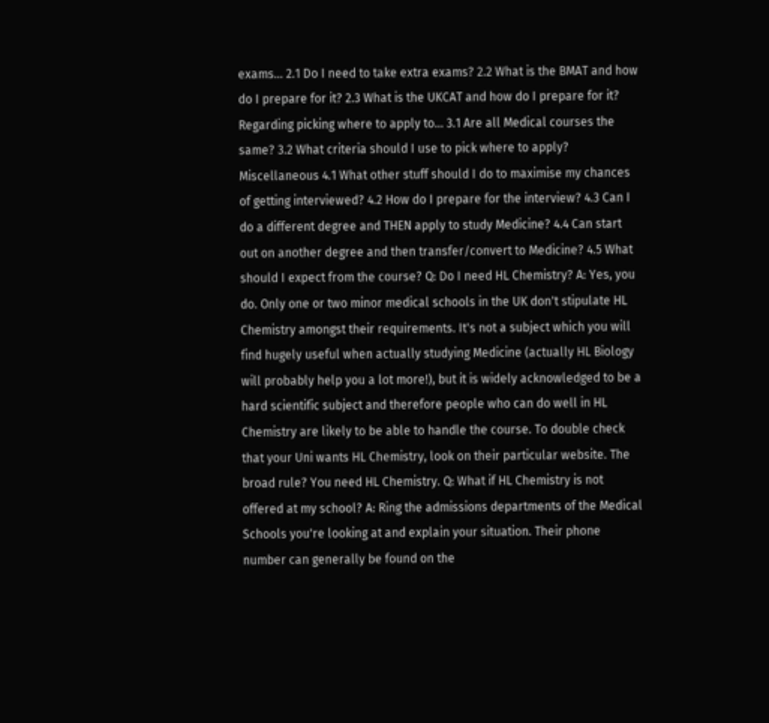exams... 2.1 Do I need to take extra exams? 2.2 What is the BMAT and how do I prepare for it? 2.3 What is the UKCAT and how do I prepare for it? Regarding picking where to apply to... 3.1 Are all Medical courses the same? 3.2 What criteria should I use to pick where to apply? Miscellaneous 4.1 What other stuff should I do to maximise my chances of getting interviewed? 4.2 How do I prepare for the interview? 4.3 Can I do a different degree and THEN apply to study Medicine? 4.4 Can start out on another degree and then transfer/convert to Medicine? 4.5 What should I expect from the course? Q: Do I need HL Chemistry? A: Yes, you do. Only one or two minor medical schools in the UK don't stipulate HL Chemistry amongst their requirements. It's not a subject which you will find hugely useful when actually studying Medicine (actually HL Biology will probably help you a lot more!), but it is widely acknowledged to be a hard scientific subject and therefore people who can do well in HL Chemistry are likely to be able to handle the course. To double check that your Uni wants HL Chemistry, look on their particular website. The broad rule? You need HL Chemistry. Q: What if HL Chemistry is not offered at my school? A: Ring the admissions departments of the Medical Schools you're looking at and explain your situation. Their phone number can generally be found on the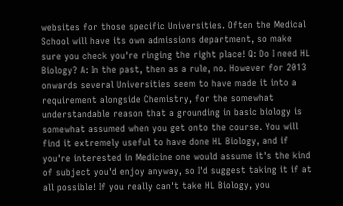websites for those specific Universities. Often the Medical School will have its own admissions department, so make sure you check you're ringing the right place! Q: Do I need HL Biology? A: In the past, then as a rule, no. However for 2013 onwards several Universities seem to have made it into a requirement alongside Chemistry, for the somewhat understandable reason that a grounding in basic biology is somewhat assumed when you get onto the course. You will find it extremely useful to have done HL Biology, and if you're interested in Medicine one would assume it's the kind of subject you'd enjoy anyway, so I'd suggest taking it if at all possible! If you really can't take HL Biology, you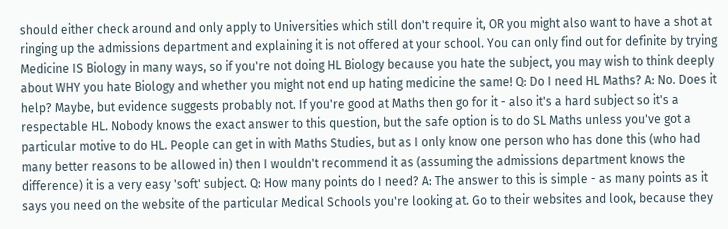should either check around and only apply to Universities which still don't require it, OR you might also want to have a shot at ringing up the admissions department and explaining it is not offered at your school. You can only find out for definite by trying Medicine IS Biology in many ways, so if you're not doing HL Biology because you hate the subject, you may wish to think deeply about WHY you hate Biology and whether you might not end up hating medicine the same! Q: Do I need HL Maths? A: No. Does it help? Maybe, but evidence suggests probably not. If you're good at Maths then go for it - also it's a hard subject so it's a respectable HL. Nobody knows the exact answer to this question, but the safe option is to do SL Maths unless you've got a particular motive to do HL. People can get in with Maths Studies, but as I only know one person who has done this (who had many better reasons to be allowed in) then I wouldn't recommend it as (assuming the admissions department knows the difference) it is a very easy 'soft' subject. Q: How many points do I need? A: The answer to this is simple - as many points as it says you need on the website of the particular Medical Schools you're looking at. Go to their websites and look, because they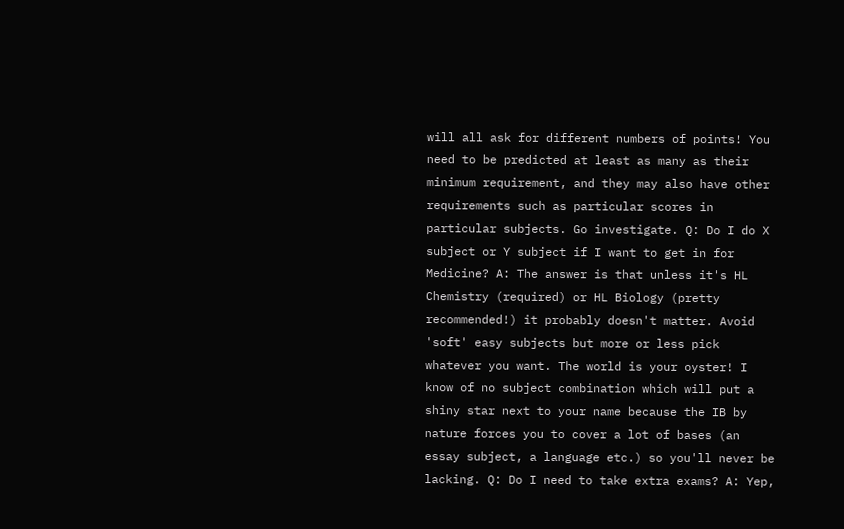will all ask for different numbers of points! You need to be predicted at least as many as their minimum requirement, and they may also have other requirements such as particular scores in particular subjects. Go investigate. Q: Do I do X subject or Y subject if I want to get in for Medicine? A: The answer is that unless it's HL Chemistry (required) or HL Biology (pretty recommended!) it probably doesn't matter. Avoid 'soft' easy subjects but more or less pick whatever you want. The world is your oyster! I know of no subject combination which will put a shiny star next to your name because the IB by nature forces you to cover a lot of bases (an essay subject, a language etc.) so you'll never be lacking. Q: Do I need to take extra exams? A: Yep,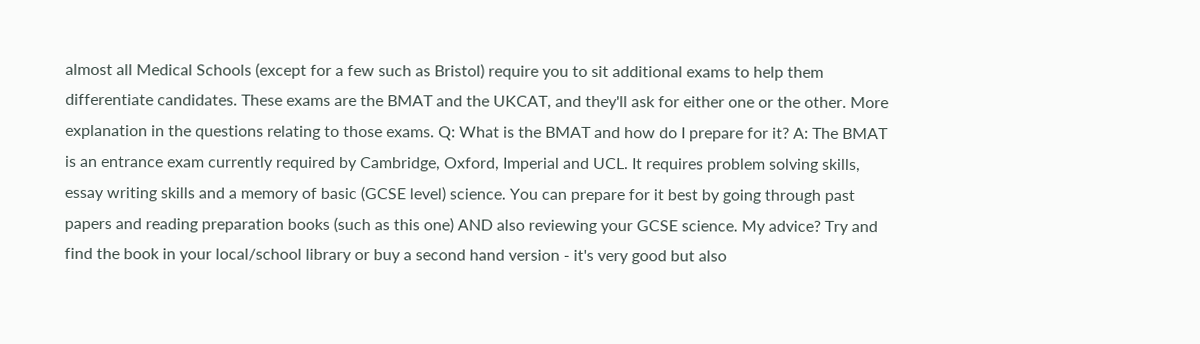almost all Medical Schools (except for a few such as Bristol) require you to sit additional exams to help them differentiate candidates. These exams are the BMAT and the UKCAT, and they'll ask for either one or the other. More explanation in the questions relating to those exams. Q: What is the BMAT and how do I prepare for it? A: The BMAT is an entrance exam currently required by Cambridge, Oxford, Imperial and UCL. It requires problem solving skills, essay writing skills and a memory of basic (GCSE level) science. You can prepare for it best by going through past papers and reading preparation books (such as this one) AND also reviewing your GCSE science. My advice? Try and find the book in your local/school library or buy a second hand version - it's very good but also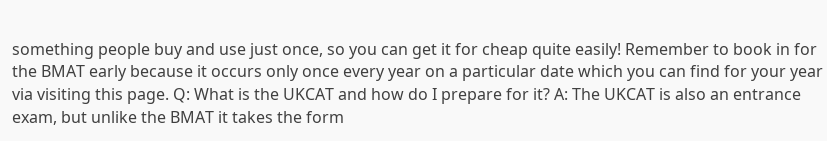something people buy and use just once, so you can get it for cheap quite easily! Remember to book in for the BMAT early because it occurs only once every year on a particular date which you can find for your year via visiting this page. Q: What is the UKCAT and how do I prepare for it? A: The UKCAT is also an entrance exam, but unlike the BMAT it takes the form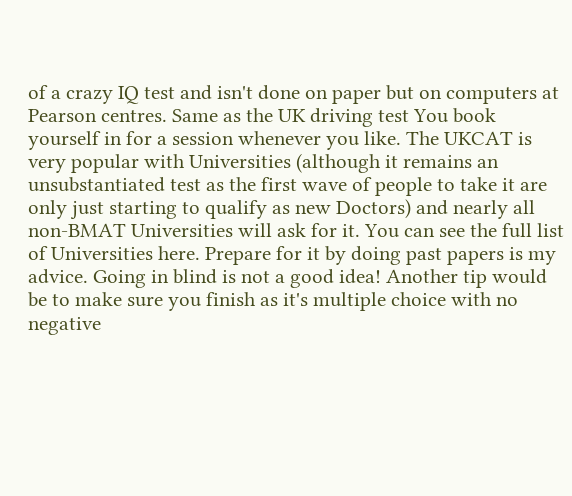of a crazy IQ test and isn't done on paper but on computers at Pearson centres. Same as the UK driving test You book yourself in for a session whenever you like. The UKCAT is very popular with Universities (although it remains an unsubstantiated test as the first wave of people to take it are only just starting to qualify as new Doctors) and nearly all non-BMAT Universities will ask for it. You can see the full list of Universities here. Prepare for it by doing past papers is my advice. Going in blind is not a good idea! Another tip would be to make sure you finish as it's multiple choice with no negative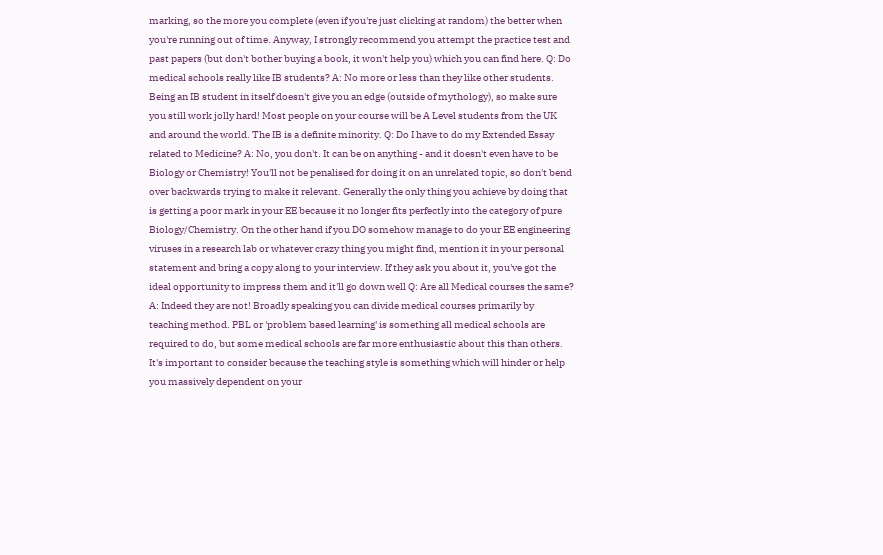marking, so the more you complete (even if you're just clicking at random) the better when you're running out of time. Anyway, I strongly recommend you attempt the practice test and past papers (but don't bother buying a book, it won't help you) which you can find here. Q: Do medical schools really like IB students? A: No more or less than they like other students. Being an IB student in itself doesn't give you an edge (outside of mythology), so make sure you still work jolly hard! Most people on your course will be A Level students from the UK and around the world. The IB is a definite minority. Q: Do I have to do my Extended Essay related to Medicine? A: No, you don't. It can be on anything - and it doesn't even have to be Biology or Chemistry! You'll not be penalised for doing it on an unrelated topic, so don't bend over backwards trying to make it relevant. Generally the only thing you achieve by doing that is getting a poor mark in your EE because it no longer fits perfectly into the category of pure Biology/Chemistry. On the other hand if you DO somehow manage to do your EE engineering viruses in a research lab or whatever crazy thing you might find, mention it in your personal statement and bring a copy along to your interview. If they ask you about it, you've got the ideal opportunity to impress them and it'll go down well Q: Are all Medical courses the same? A: Indeed they are not! Broadly speaking you can divide medical courses primarily by teaching method. PBL or 'problem based learning' is something all medical schools are required to do, but some medical schools are far more enthusiastic about this than others. It's important to consider because the teaching style is something which will hinder or help you massively dependent on your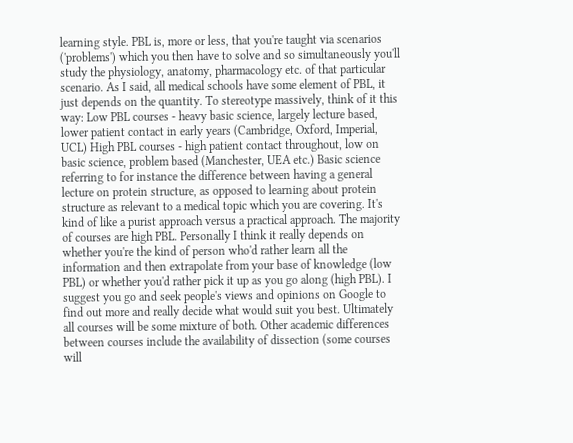learning style. PBL is, more or less, that you're taught via scenarios ('problems') which you then have to solve and so simultaneously you'll study the physiology, anatomy, pharmacology etc. of that particular scenario. As I said, all medical schools have some element of PBL, it just depends on the quantity. To stereotype massively, think of it this way: Low PBL courses - heavy basic science, largely lecture based, lower patient contact in early years (Cambridge, Oxford, Imperial, UCL) High PBL courses - high patient contact throughout, low on basic science, problem based (Manchester, UEA etc.) Basic science referring to for instance the difference between having a general lecture on protein structure, as opposed to learning about protein structure as relevant to a medical topic which you are covering. It's kind of like a purist approach versus a practical approach. The majority of courses are high PBL. Personally I think it really depends on whether you're the kind of person who'd rather learn all the information and then extrapolate from your base of knowledge (low PBL) or whether you'd rather pick it up as you go along (high PBL). I suggest you go and seek people's views and opinions on Google to find out more and really decide what would suit you best. Ultimately all courses will be some mixture of both. Other academic differences between courses include the availability of dissection (some courses will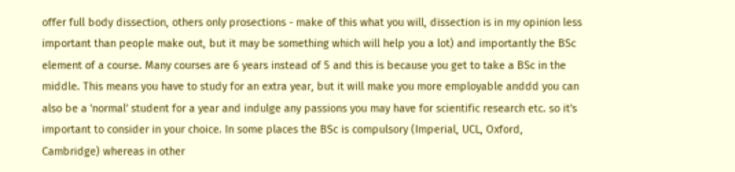offer full body dissection, others only prosections - make of this what you will, dissection is in my opinion less important than people make out, but it may be something which will help you a lot) and importantly the BSc element of a course. Many courses are 6 years instead of 5 and this is because you get to take a BSc in the middle. This means you have to study for an extra year, but it will make you more employable anddd you can also be a 'normal' student for a year and indulge any passions you may have for scientific research etc. so it's important to consider in your choice. In some places the BSc is compulsory (Imperial, UCL, Oxford, Cambridge) whereas in other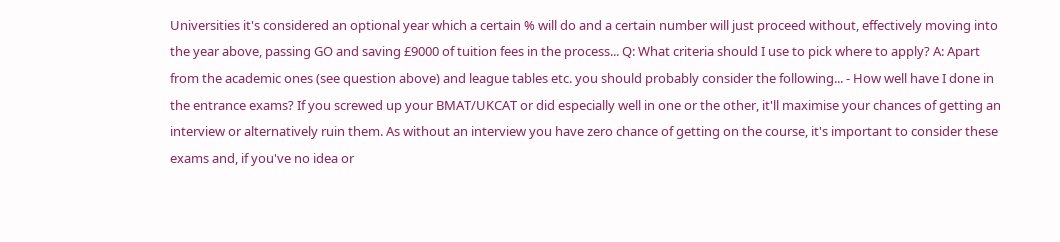Universities it's considered an optional year which a certain % will do and a certain number will just proceed without, effectively moving into the year above, passing GO and saving £9000 of tuition fees in the process... Q: What criteria should I use to pick where to apply? A: Apart from the academic ones (see question above) and league tables etc. you should probably consider the following... - How well have I done in the entrance exams? If you screwed up your BMAT/UKCAT or did especially well in one or the other, it'll maximise your chances of getting an interview or alternatively ruin them. As without an interview you have zero chance of getting on the course, it's important to consider these exams and, if you've no idea or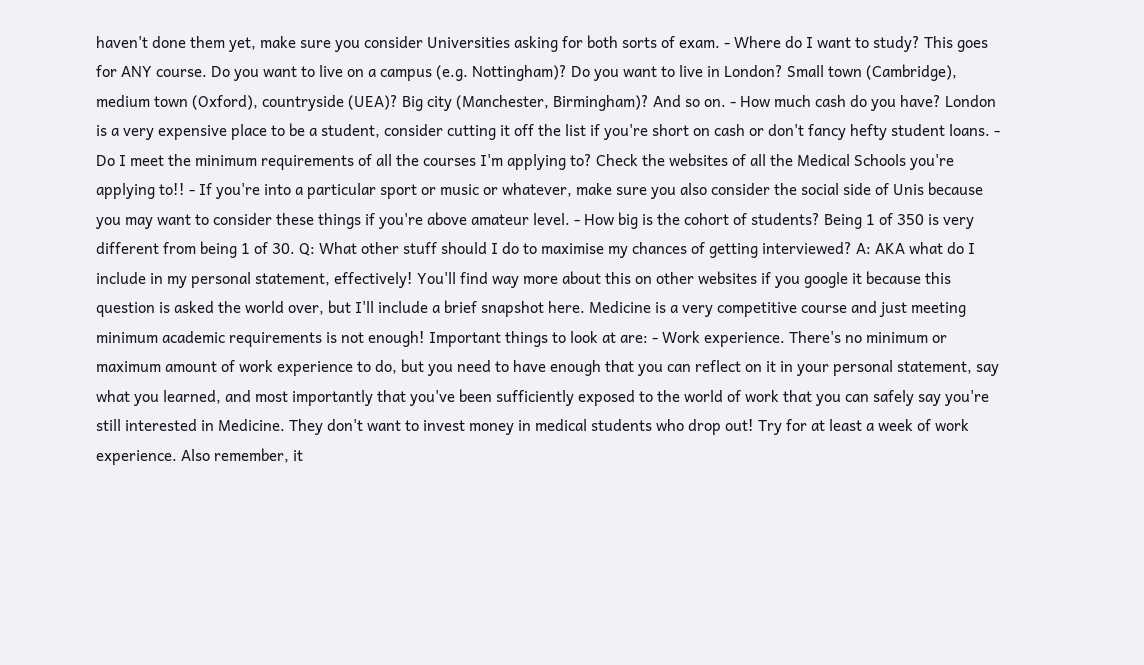haven't done them yet, make sure you consider Universities asking for both sorts of exam. - Where do I want to study? This goes for ANY course. Do you want to live on a campus (e.g. Nottingham)? Do you want to live in London? Small town (Cambridge), medium town (Oxford), countryside (UEA)? Big city (Manchester, Birmingham)? And so on. - How much cash do you have? London is a very expensive place to be a student, consider cutting it off the list if you're short on cash or don't fancy hefty student loans. - Do I meet the minimum requirements of all the courses I'm applying to? Check the websites of all the Medical Schools you're applying to!! - If you're into a particular sport or music or whatever, make sure you also consider the social side of Unis because you may want to consider these things if you're above amateur level. - How big is the cohort of students? Being 1 of 350 is very different from being 1 of 30. Q: What other stuff should I do to maximise my chances of getting interviewed? A: AKA what do I include in my personal statement, effectively! You'll find way more about this on other websites if you google it because this question is asked the world over, but I'll include a brief snapshot here. Medicine is a very competitive course and just meeting minimum academic requirements is not enough! Important things to look at are: - Work experience. There's no minimum or maximum amount of work experience to do, but you need to have enough that you can reflect on it in your personal statement, say what you learned, and most importantly that you've been sufficiently exposed to the world of work that you can safely say you're still interested in Medicine. They don't want to invest money in medical students who drop out! Try for at least a week of work experience. Also remember, it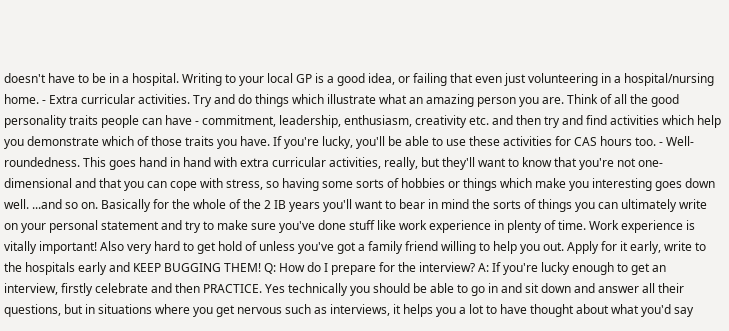doesn't have to be in a hospital. Writing to your local GP is a good idea, or failing that even just volunteering in a hospital/nursing home. - Extra curricular activities. Try and do things which illustrate what an amazing person you are. Think of all the good personality traits people can have - commitment, leadership, enthusiasm, creativity etc. and then try and find activities which help you demonstrate which of those traits you have. If you're lucky, you'll be able to use these activities for CAS hours too. - Well-roundedness. This goes hand in hand with extra curricular activities, really, but they'll want to know that you're not one-dimensional and that you can cope with stress, so having some sorts of hobbies or things which make you interesting goes down well. ...and so on. Basically for the whole of the 2 IB years you'll want to bear in mind the sorts of things you can ultimately write on your personal statement and try to make sure you've done stuff like work experience in plenty of time. Work experience is vitally important! Also very hard to get hold of unless you've got a family friend willing to help you out. Apply for it early, write to the hospitals early and KEEP BUGGING THEM! Q: How do I prepare for the interview? A: If you're lucky enough to get an interview, firstly celebrate and then PRACTICE. Yes technically you should be able to go in and sit down and answer all their questions, but in situations where you get nervous such as interviews, it helps you a lot to have thought about what you'd say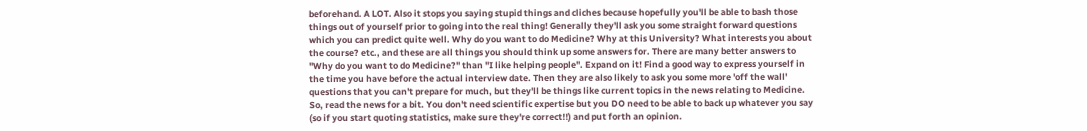beforehand. A LOT. Also it stops you saying stupid things and cliches because hopefully you'll be able to bash those things out of yourself prior to going into the real thing! Generally they'll ask you some straight forward questions which you can predict quite well. Why do you want to do Medicine? Why at this University? What interests you about the course? etc., and these are all things you should think up some answers for. There are many better answers to "Why do you want to do Medicine?" than "I like helping people". Expand on it! Find a good way to express yourself in the time you have before the actual interview date. Then they are also likely to ask you some more 'off the wall' questions that you can't prepare for much, but they'll be things like current topics in the news relating to Medicine. So, read the news for a bit. You don't need scientific expertise but you DO need to be able to back up whatever you say (so if you start quoting statistics, make sure they're correct!!) and put forth an opinion.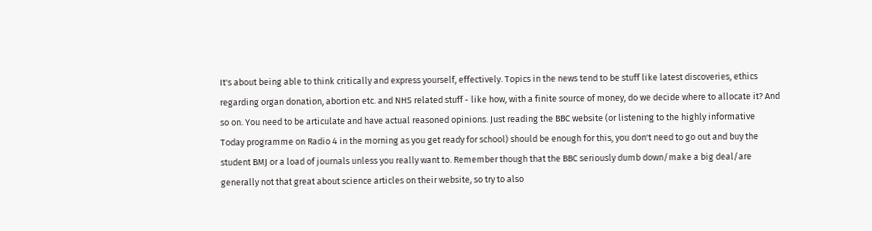It's about being able to think critically and express yourself, effectively. Topics in the news tend to be stuff like latest discoveries, ethics regarding organ donation, abortion etc. and NHS related stuff - like how, with a finite source of money, do we decide where to allocate it? And so on. You need to be articulate and have actual reasoned opinions. Just reading the BBC website (or listening to the highly informative Today programme on Radio 4 in the morning as you get ready for school) should be enough for this, you don't need to go out and buy the student BMJ or a load of journals unless you really want to. Remember though that the BBC seriously dumb down/make a big deal/are generally not that great about science articles on their website, so try to also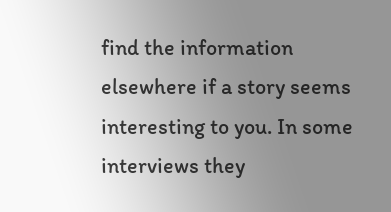find the information elsewhere if a story seems interesting to you. In some interviews they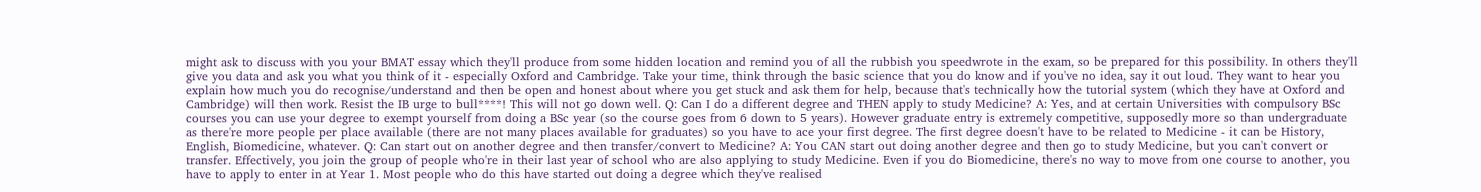might ask to discuss with you your BMAT essay which they'll produce from some hidden location and remind you of all the rubbish you speedwrote in the exam, so be prepared for this possibility. In others they'll give you data and ask you what you think of it - especially Oxford and Cambridge. Take your time, think through the basic science that you do know and if you've no idea, say it out loud. They want to hear you explain how much you do recognise/understand and then be open and honest about where you get stuck and ask them for help, because that's technically how the tutorial system (which they have at Oxford and Cambridge) will then work. Resist the IB urge to bull****! This will not go down well. Q: Can I do a different degree and THEN apply to study Medicine? A: Yes, and at certain Universities with compulsory BSc courses you can use your degree to exempt yourself from doing a BSc year (so the course goes from 6 down to 5 years). However graduate entry is extremely competitive, supposedly more so than undergraduate as there're more people per place available (there are not many places available for graduates) so you have to ace your first degree. The first degree doesn't have to be related to Medicine - it can be History, English, Biomedicine, whatever. Q: Can start out on another degree and then transfer/convert to Medicine? A: You CAN start out doing another degree and then go to study Medicine, but you can't convert or transfer. Effectively, you join the group of people who're in their last year of school who are also applying to study Medicine. Even if you do Biomedicine, there's no way to move from one course to another, you have to apply to enter in at Year 1. Most people who do this have started out doing a degree which they've realised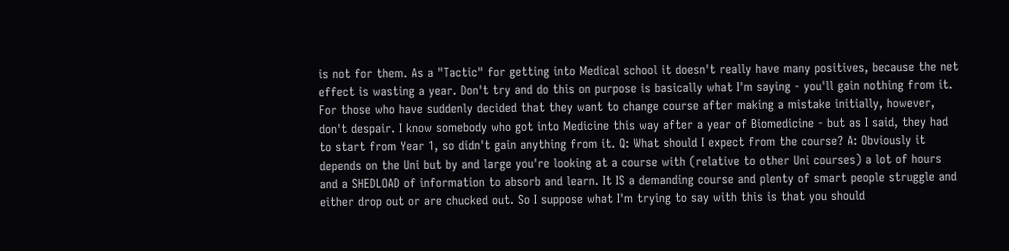is not for them. As a "Tactic" for getting into Medical school it doesn't really have many positives, because the net effect is wasting a year. Don't try and do this on purpose is basically what I'm saying - you'll gain nothing from it. For those who have suddenly decided that they want to change course after making a mistake initially, however, don't despair. I know somebody who got into Medicine this way after a year of Biomedicine - but as I said, they had to start from Year 1, so didn't gain anything from it. Q: What should I expect from the course? A: Obviously it depends on the Uni but by and large you're looking at a course with (relative to other Uni courses) a lot of hours and a SHEDLOAD of information to absorb and learn. It IS a demanding course and plenty of smart people struggle and either drop out or are chucked out. So I suppose what I'm trying to say with this is that you should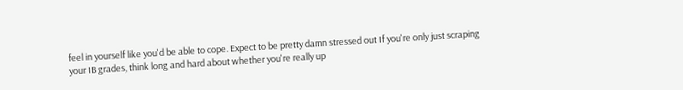feel in yourself like you'd be able to cope. Expect to be pretty damn stressed out If you're only just scraping your IB grades, think long and hard about whether you're really up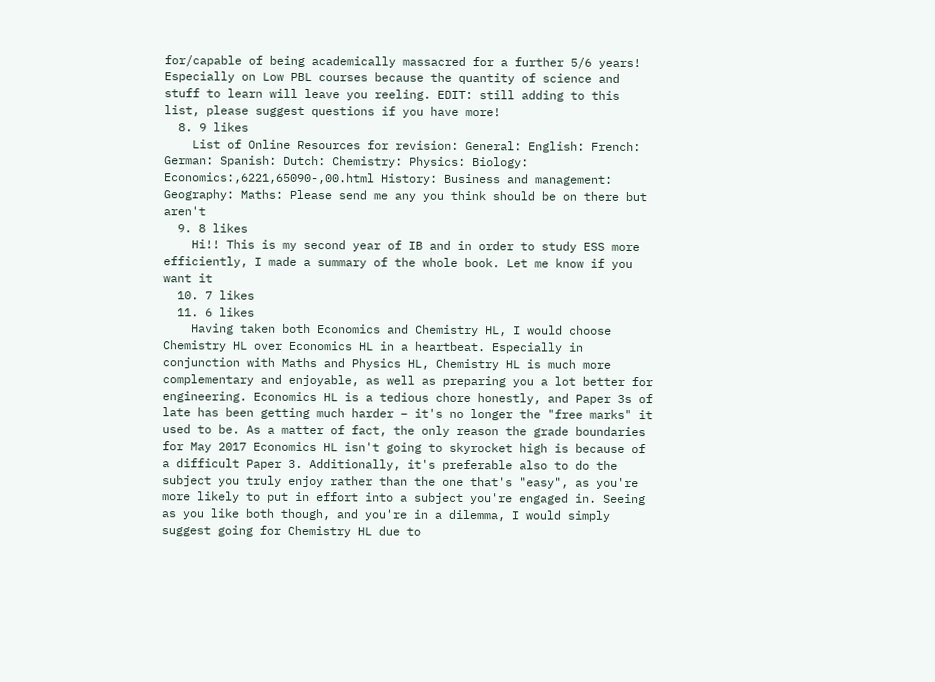for/capable of being academically massacred for a further 5/6 years! Especially on Low PBL courses because the quantity of science and stuff to learn will leave you reeling. EDIT: still adding to this list, please suggest questions if you have more!
  8. 9 likes
    List of Online Resources for revision: General: English: French: German: Spanish: Dutch: Chemistry: Physics: Biology: Economics:,6221,65090-,00.html History: Business and management: Geography: Maths: Please send me any you think should be on there but aren't
  9. 8 likes
    Hi!! This is my second year of IB and in order to study ESS more efficiently, I made a summary of the whole book. Let me know if you want it
  10. 7 likes
  11. 6 likes
    Having taken both Economics and Chemistry HL, I would choose Chemistry HL over Economics HL in a heartbeat. Especially in conjunction with Maths and Physics HL, Chemistry HL is much more complementary and enjoyable, as well as preparing you a lot better for engineering. Economics HL is a tedious chore honestly, and Paper 3s of late has been getting much harder – it's no longer the "free marks" it used to be. As a matter of fact, the only reason the grade boundaries for May 2017 Economics HL isn't going to skyrocket high is because of a difficult Paper 3. Additionally, it's preferable also to do the subject you truly enjoy rather than the one that's "easy", as you're more likely to put in effort into a subject you're engaged in. Seeing as you like both though, and you're in a dilemma, I would simply suggest going for Chemistry HL due to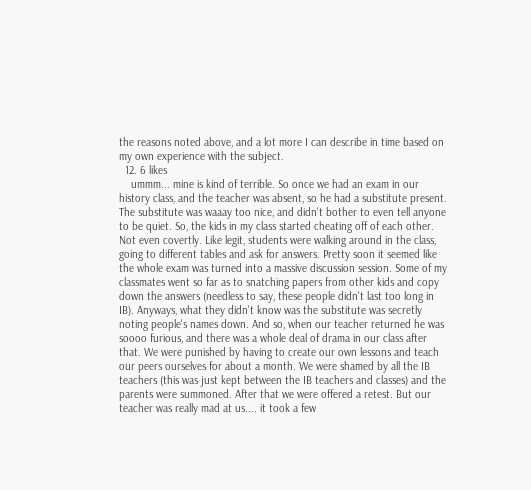the reasons noted above, and a lot more I can describe in time based on my own experience with the subject.
  12. 6 likes
    ummm... mine is kind of terrible. So once we had an exam in our history class, and the teacher was absent, so he had a substitute present. The substitute was waaay too nice, and didn't bother to even tell anyone to be quiet. So, the kids in my class started cheating off of each other. Not even covertly. Like legit, students were walking around in the class, going to different tables and ask for answers. Pretty soon it seemed like the whole exam was turned into a massive discussion session. Some of my classmates went so far as to snatching papers from other kids and copy down the answers (needless to say, these people didn't last too long in IB). Anyways, what they didn't know was the substitute was secretly noting people's names down. And so, when our teacher returned he was soooo furious, and there was a whole deal of drama in our class after that. We were punished by having to create our own lessons and teach our peers ourselves for about a month. We were shamed by all the IB teachers (this was just kept between the IB teachers and classes) and the parents were summoned. After that we were offered a retest. But our teacher was really mad at us.... it took a few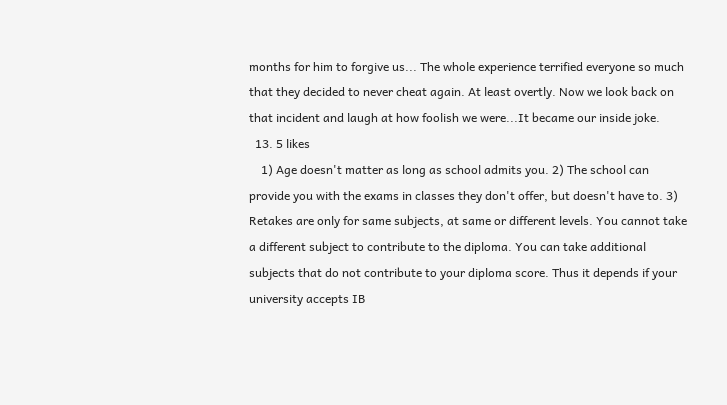months for him to forgive us... The whole experience terrified everyone so much that they decided to never cheat again. At least overtly. Now we look back on that incident and laugh at how foolish we were...It became our inside joke.
  13. 5 likes
    1) Age doesn't matter as long as school admits you. 2) The school can provide you with the exams in classes they don't offer, but doesn't have to. 3) Retakes are only for same subjects, at same or different levels. You cannot take a different subject to contribute to the diploma. You can take additional subjects that do not contribute to your diploma score. Thus it depends if your university accepts IB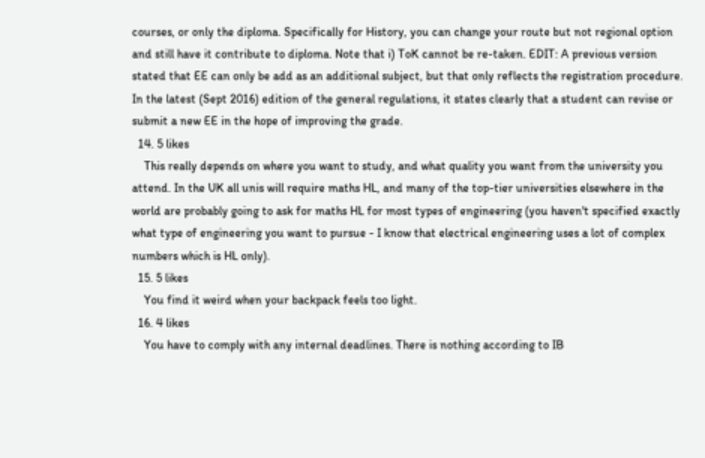courses, or only the diploma. Specifically for History, you can change your route but not regional option and still have it contribute to diploma. Note that i) ToK cannot be re-taken. EDIT: A previous version stated that EE can only be add as an additional subject, but that only reflects the registration procedure. In the latest (Sept 2016) edition of the general regulations, it states clearly that a student can revise or submit a new EE in the hope of improving the grade.
  14. 5 likes
    This really depends on where you want to study, and what quality you want from the university you attend. In the UK all unis will require maths HL, and many of the top-tier universities elsewhere in the world are probably going to ask for maths HL for most types of engineering (you haven't specified exactly what type of engineering you want to pursue - I know that electrical engineering uses a lot of complex numbers which is HL only).
  15. 5 likes
    You find it weird when your backpack feels too light.
  16. 4 likes
    You have to comply with any internal deadlines. There is nothing according to IB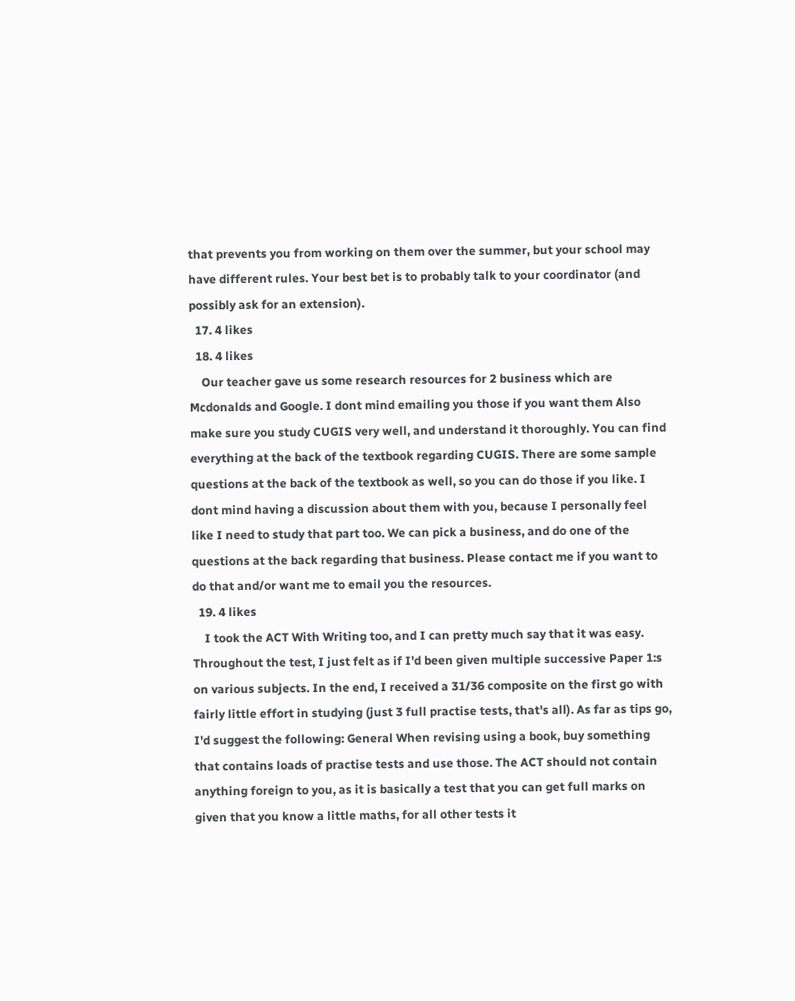that prevents you from working on them over the summer, but your school may have different rules. Your best bet is to probably talk to your coordinator (and possibly ask for an extension).
  17. 4 likes
  18. 4 likes
    Our teacher gave us some research resources for 2 business which are Mcdonalds and Google. I dont mind emailing you those if you want them Also make sure you study CUGIS very well, and understand it thoroughly. You can find everything at the back of the textbook regarding CUGIS. There are some sample questions at the back of the textbook as well, so you can do those if you like. I dont mind having a discussion about them with you, because I personally feel like I need to study that part too. We can pick a business, and do one of the questions at the back regarding that business. Please contact me if you want to do that and/or want me to email you the resources.
  19. 4 likes
    I took the ACT With Writing too, and I can pretty much say that it was easy. Throughout the test, I just felt as if I'd been given multiple successive Paper 1:s on various subjects. In the end, I received a 31/36 composite on the first go with fairly little effort in studying (just 3 full practise tests, that's all). As far as tips go, I'd suggest the following: General When revising using a book, buy something that contains loads of practise tests and use those. The ACT should not contain anything foreign to you, as it is basically a test that you can get full marks on given that you know a little maths, for all other tests it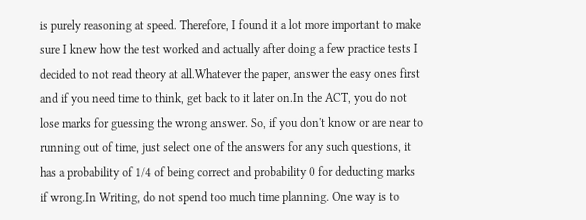is purely reasoning at speed. Therefore, I found it a lot more important to make sure I knew how the test worked and actually after doing a few practice tests I decided to not read theory at all.Whatever the paper, answer the easy ones first and if you need time to think, get back to it later on.In the ACT, you do not lose marks for guessing the wrong answer. So, if you don't know or are near to running out of time, just select one of the answers for any such questions, it has a probability of 1/4 of being correct and probability 0 for deducting marks if wrong.In Writing, do not spend too much time planning. One way is to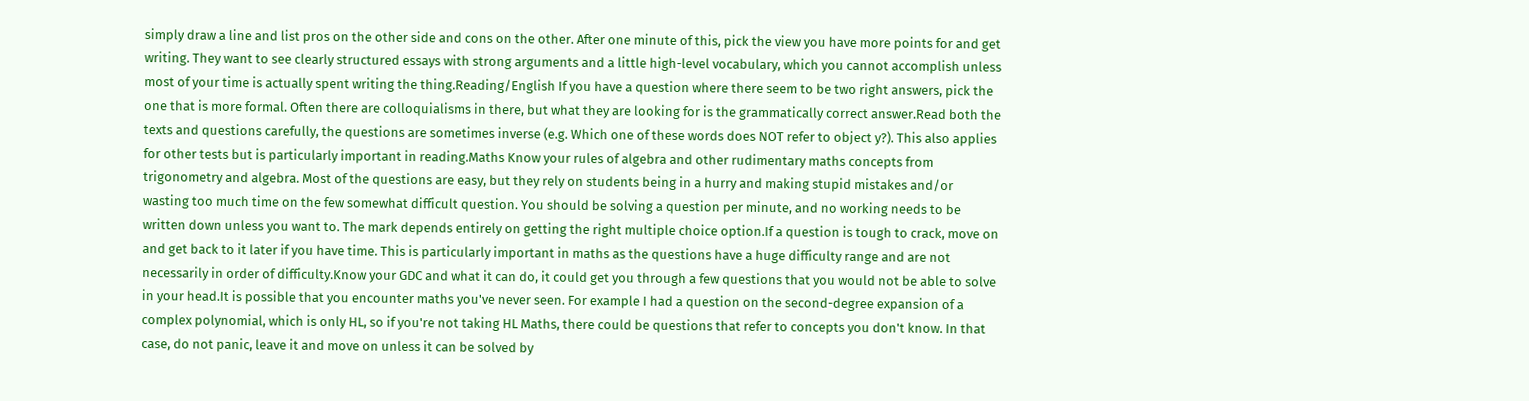simply draw a line and list pros on the other side and cons on the other. After one minute of this, pick the view you have more points for and get writing. They want to see clearly structured essays with strong arguments and a little high-level vocabulary, which you cannot accomplish unless most of your time is actually spent writing the thing.Reading/English If you have a question where there seem to be two right answers, pick the one that is more formal. Often there are colloquialisms in there, but what they are looking for is the grammatically correct answer.Read both the texts and questions carefully, the questions are sometimes inverse (e.g. Which one of these words does NOT refer to object y?). This also applies for other tests but is particularly important in reading.Maths Know your rules of algebra and other rudimentary maths concepts from trigonometry and algebra. Most of the questions are easy, but they rely on students being in a hurry and making stupid mistakes and/or wasting too much time on the few somewhat difficult question. You should be solving a question per minute, and no working needs to be written down unless you want to. The mark depends entirely on getting the right multiple choice option.If a question is tough to crack, move on and get back to it later if you have time. This is particularly important in maths as the questions have a huge difficulty range and are not necessarily in order of difficulty.Know your GDC and what it can do, it could get you through a few questions that you would not be able to solve in your head.It is possible that you encounter maths you've never seen. For example I had a question on the second-degree expansion of a complex polynomial, which is only HL, so if you're not taking HL Maths, there could be questions that refer to concepts you don't know. In that case, do not panic, leave it and move on unless it can be solved by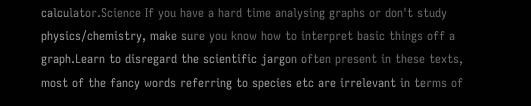calculator.Science If you have a hard time analysing graphs or don't study physics/chemistry, make sure you know how to interpret basic things off a graph.Learn to disregard the scientific jargon often present in these texts, most of the fancy words referring to species etc are irrelevant in terms of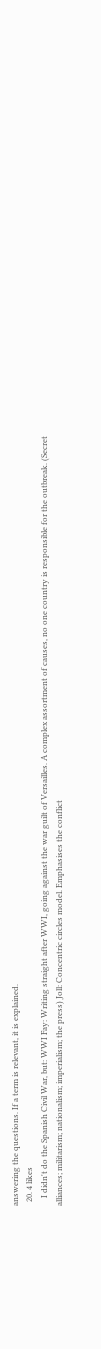answering the questions. If a term is relevant, it is explained.
  20. 4 likes
    I didn't do the Spanish Civil War, but: WWI Fay: Writing straight after WWI, going against the war guilt of Versailles. A complex assortment of causes, no one country is responsible for the outbreak. (Secret alliances; militarism; nationalism; imperialism; the press) Joll: Concentric circles model. Emphasises the conflict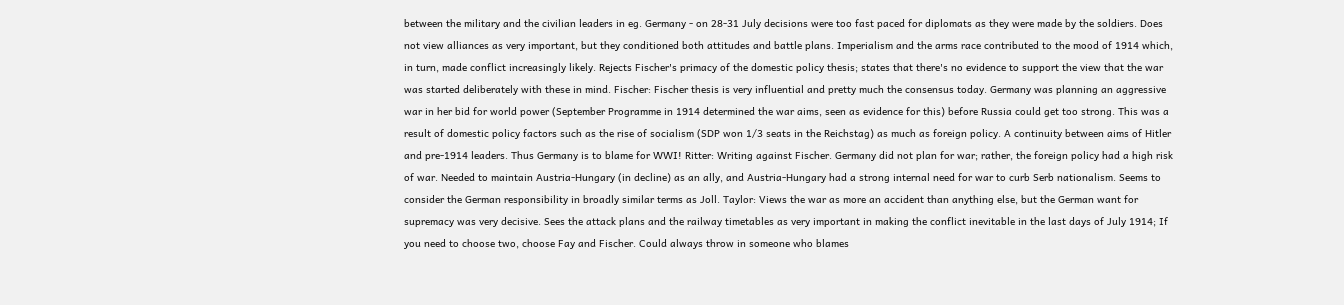between the military and the civilian leaders in eg. Germany - on 28-31 July decisions were too fast paced for diplomats as they were made by the soldiers. Does not view alliances as very important, but they conditioned both attitudes and battle plans. Imperialism and the arms race contributed to the mood of 1914 which, in turn, made conflict increasingly likely. Rejects Fischer's primacy of the domestic policy thesis; states that there's no evidence to support the view that the war was started deliberately with these in mind. Fischer: Fischer thesis is very influential and pretty much the consensus today. Germany was planning an aggressive war in her bid for world power (September Programme in 1914 determined the war aims, seen as evidence for this) before Russia could get too strong. This was a result of domestic policy factors such as the rise of socialism (SDP won 1/3 seats in the Reichstag) as much as foreign policy. A continuity between aims of Hitler and pre-1914 leaders. Thus Germany is to blame for WWI! Ritter: Writing against Fischer. Germany did not plan for war; rather, the foreign policy had a high risk of war. Needed to maintain Austria-Hungary (in decline) as an ally, and Austria-Hungary had a strong internal need for war to curb Serb nationalism. Seems to consider the German responsibility in broadly similar terms as Joll. Taylor: Views the war as more an accident than anything else, but the German want for supremacy was very decisive. Sees the attack plans and the railway timetables as very important in making the conflict inevitable in the last days of July 1914; If you need to choose two, choose Fay and Fischer. Could always throw in someone who blames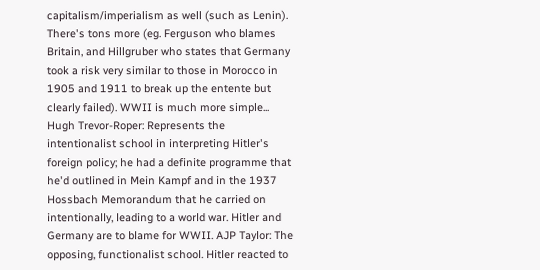capitalism/imperialism as well (such as Lenin). There's tons more (eg. Ferguson who blames Britain, and Hillgruber who states that Germany took a risk very similar to those in Morocco in 1905 and 1911 to break up the entente but clearly failed). WWII is much more simple... Hugh Trevor-Roper: Represents the intentionalist school in interpreting Hitler's foreign policy; he had a definite programme that he'd outlined in Mein Kampf and in the 1937 Hossbach Memorandum that he carried on intentionally, leading to a world war. Hitler and Germany are to blame for WWII. AJP Taylor: The opposing, functionalist school. Hitler reacted to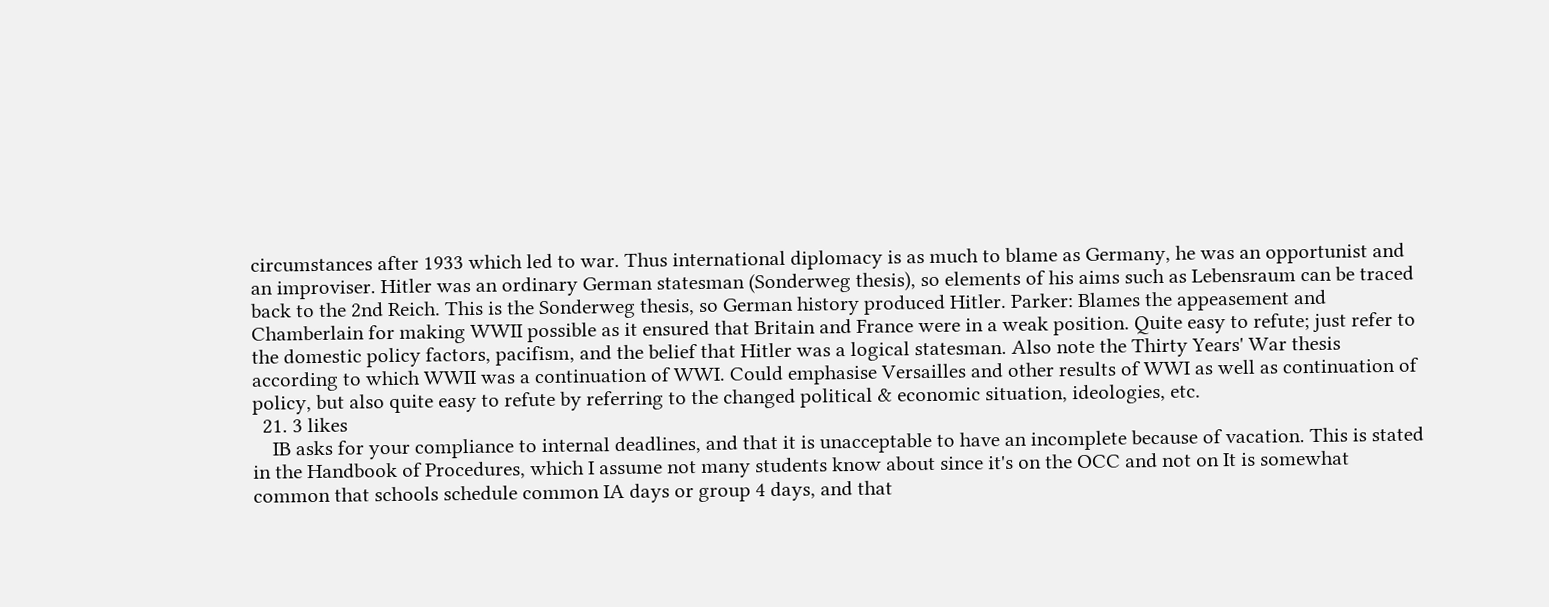circumstances after 1933 which led to war. Thus international diplomacy is as much to blame as Germany, he was an opportunist and an improviser. Hitler was an ordinary German statesman (Sonderweg thesis), so elements of his aims such as Lebensraum can be traced back to the 2nd Reich. This is the Sonderweg thesis, so German history produced Hitler. Parker: Blames the appeasement and Chamberlain for making WWII possible as it ensured that Britain and France were in a weak position. Quite easy to refute; just refer to the domestic policy factors, pacifism, and the belief that Hitler was a logical statesman. Also note the Thirty Years' War thesis according to which WWII was a continuation of WWI. Could emphasise Versailles and other results of WWI as well as continuation of policy, but also quite easy to refute by referring to the changed political & economic situation, ideologies, etc.
  21. 3 likes
    IB asks for your compliance to internal deadlines, and that it is unacceptable to have an incomplete because of vacation. This is stated in the Handbook of Procedures, which I assume not many students know about since it's on the OCC and not on It is somewhat common that schools schedule common IA days or group 4 days, and that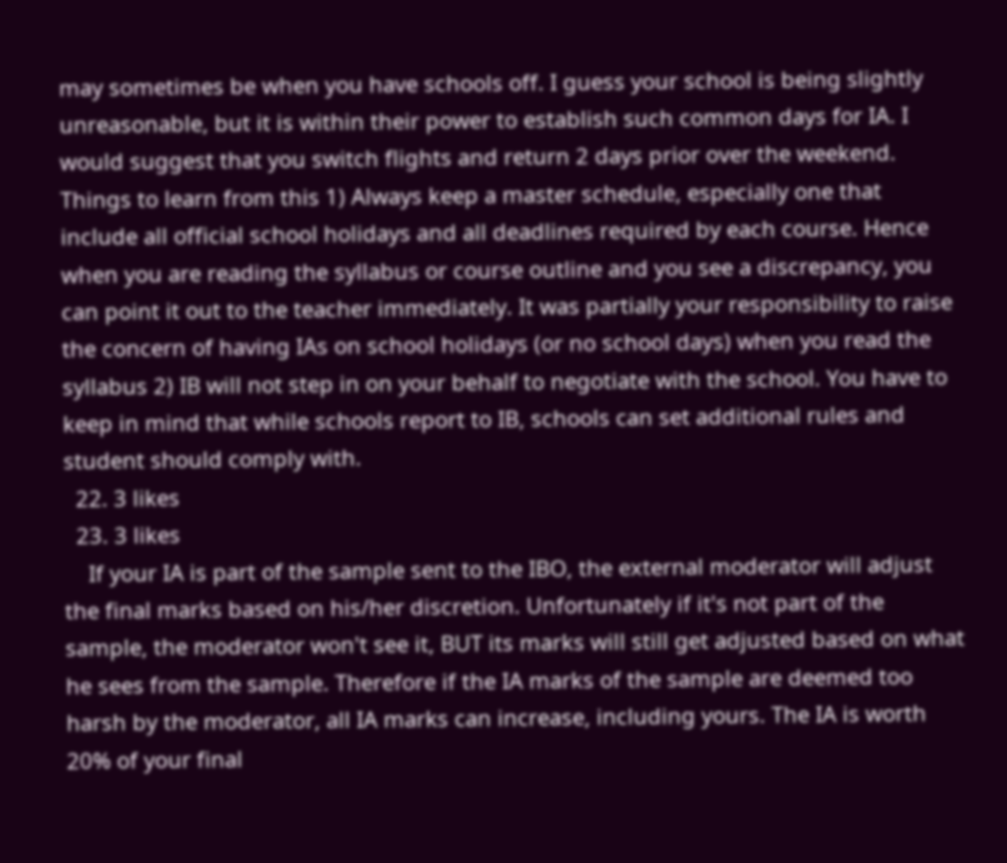may sometimes be when you have schools off. I guess your school is being slightly unreasonable, but it is within their power to establish such common days for IA. I would suggest that you switch flights and return 2 days prior over the weekend. Things to learn from this 1) Always keep a master schedule, especially one that include all official school holidays and all deadlines required by each course. Hence when you are reading the syllabus or course outline and you see a discrepancy, you can point it out to the teacher immediately. It was partially your responsibility to raise the concern of having IAs on school holidays (or no school days) when you read the syllabus 2) IB will not step in on your behalf to negotiate with the school. You have to keep in mind that while schools report to IB, schools can set additional rules and student should comply with.
  22. 3 likes
  23. 3 likes
    If your IA is part of the sample sent to the IBO, the external moderator will adjust the final marks based on his/her discretion. Unfortunately if it's not part of the sample, the moderator won't see it, BUT its marks will still get adjusted based on what he sees from the sample. Therefore if the IA marks of the sample are deemed too harsh by the moderator, all IA marks can increase, including yours. The IA is worth 20% of your final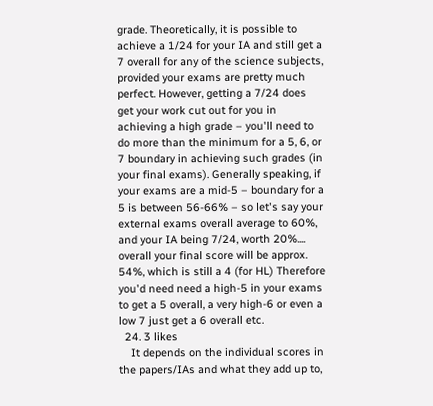grade. Theoretically, it is possible to achieve a 1/24 for your IA and still get a 7 overall for any of the science subjects, provided your exams are pretty much perfect. However, getting a 7/24 does get your work cut out for you in achieving a high grade – you'll need to do more than the minimum for a 5, 6, or 7 boundary in achieving such grades (in your final exams). Generally speaking, if your exams are a mid-5 – boundary for a 5 is between 56-66% – so let's say your external exams overall average to 60%, and your IA being 7/24, worth 20%.... overall your final score will be approx. 54%, which is still a 4 (for HL) Therefore you'd need need a high-5 in your exams to get a 5 overall, a very high-6 or even a low 7 just get a 6 overall etc.
  24. 3 likes
    It depends on the individual scores in the papers/IAs and what they add up to,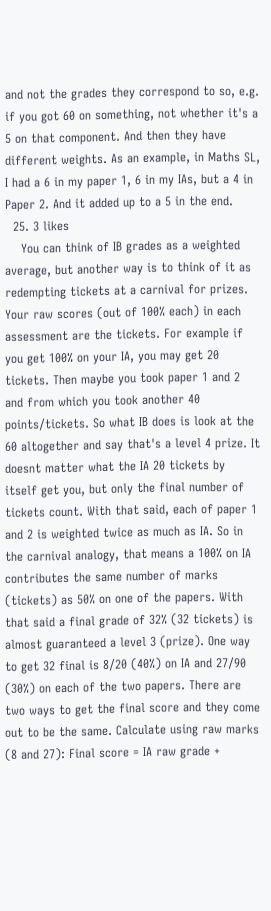and not the grades they correspond to so, e.g. if you got 60 on something, not whether it's a 5 on that component. And then they have different weights. As an example, in Maths SL, I had a 6 in my paper 1, 6 in my IAs, but a 4 in Paper 2. And it added up to a 5 in the end.
  25. 3 likes
    You can think of IB grades as a weighted average, but another way is to think of it as redempting tickets at a carnival for prizes. Your raw scores (out of 100% each) in each assessment are the tickets. For example if you get 100% on your IA, you may get 20 tickets. Then maybe you took paper 1 and 2 and from which you took another 40 points/tickets. So what IB does is look at the 60 altogether and say that's a level 4 prize. It doesnt matter what the IA 20 tickets by itself get you, but only the final number of tickets count. With that said, each of paper 1 and 2 is weighted twice as much as IA. So in the carnival analogy, that means a 100% on IA contributes the same number of marks (tickets) as 50% on one of the papers. With that said a final grade of 32% (32 tickets) is almost guaranteed a level 3 (prize). One way to get 32 final is 8/20 (40%) on IA and 27/90 (30%) on each of the two papers. There are two ways to get the final score and they come out to be the same. Calculate using raw marks (8 and 27): Final score = IA raw grade +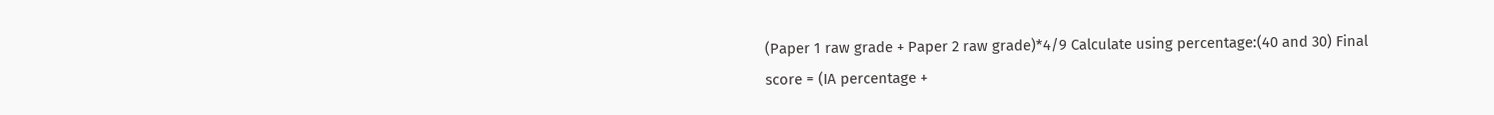(Paper 1 raw grade + Paper 2 raw grade)*4/9 Calculate using percentage:(40 and 30) Final score = (IA percentage +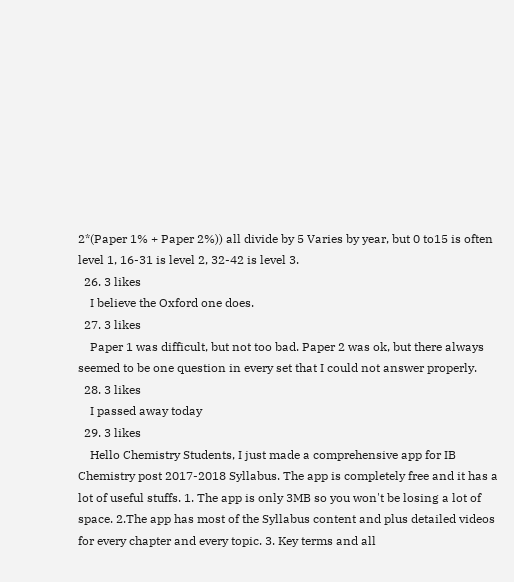2*(Paper 1% + Paper 2%)) all divide by 5 Varies by year, but 0 to15 is often level 1, 16-31 is level 2, 32-42 is level 3.
  26. 3 likes
    I believe the Oxford one does.
  27. 3 likes
    Paper 1 was difficult, but not too bad. Paper 2 was ok, but there always seemed to be one question in every set that I could not answer properly.
  28. 3 likes
    I passed away today
  29. 3 likes
    Hello Chemistry Students, I just made a comprehensive app for IB Chemistry post 2017-2018 Syllabus. The app is completely free and it has a lot of useful stuffs. 1. The app is only 3MB so you won't be losing a lot of space. 2.The app has most of the Syllabus content and plus detailed videos for every chapter and every topic. 3. Key terms and all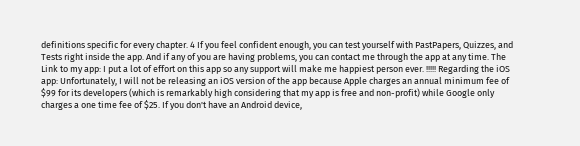definitions specific for every chapter. 4 If you feel confident enough, you can test yourself with PastPapers, Quizzes, and Tests right inside the app. And if any of you are having problems, you can contact me through the app at any time. The Link to my app: I put a lot of effort on this app so any support will make me happiest person ever. !!!!! Regarding the iOS app: Unfortunately, I will not be releasing an iOS version of the app because Apple charges an annual minimum fee of $99 for its developers (which is remarkably high considering that my app is free and non-profit) while Google only charges a one time fee of $25. If you don't have an Android device,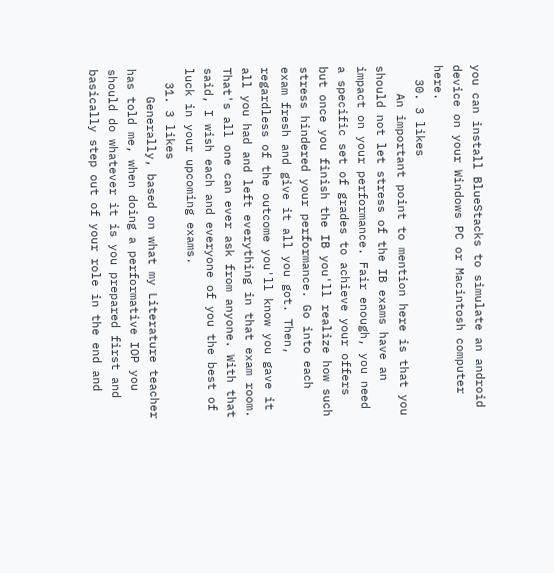you can install BlueStacks to simulate an android device on your Windows PC or Macintosh computer here.
  30. 3 likes
    An important point to mention here is that you should not let stress of the IB exams have an impact on your performance. Fair enough, you need a specific set of grades to achieve your offers but once you finish the IB you'll realize how such stress hindered your performance. Go into each exam fresh and give it all you got. Then, regardless of the outcome you'll know you gave it all you had and left everything in that exam room. That's all one can ever ask from anyone. With that said, I wish each and everyone of you the best of luck in your upcoming exams.
  31. 3 likes
    Generally, based on what my Literature teacher has told me, when doing a performative IOP you should do whatever it is you prepared first and basically step out of your role in the end and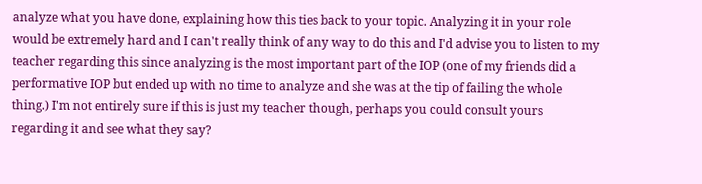analyze what you have done, explaining how this ties back to your topic. Analyzing it in your role would be extremely hard and I can't really think of any way to do this and I'd advise you to listen to my teacher regarding this since analyzing is the most important part of the IOP (one of my friends did a performative IOP but ended up with no time to analyze and she was at the tip of failing the whole thing.) I'm not entirely sure if this is just my teacher though, perhaps you could consult yours regarding it and see what they say?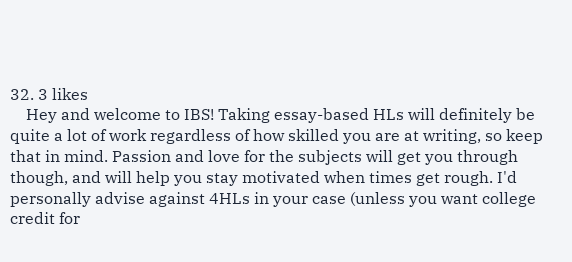32. 3 likes
    Hey and welcome to IBS! Taking essay-based HLs will definitely be quite a lot of work regardless of how skilled you are at writing, so keep that in mind. Passion and love for the subjects will get you through though, and will help you stay motivated when times get rough. I'd personally advise against 4HLs in your case (unless you want college credit for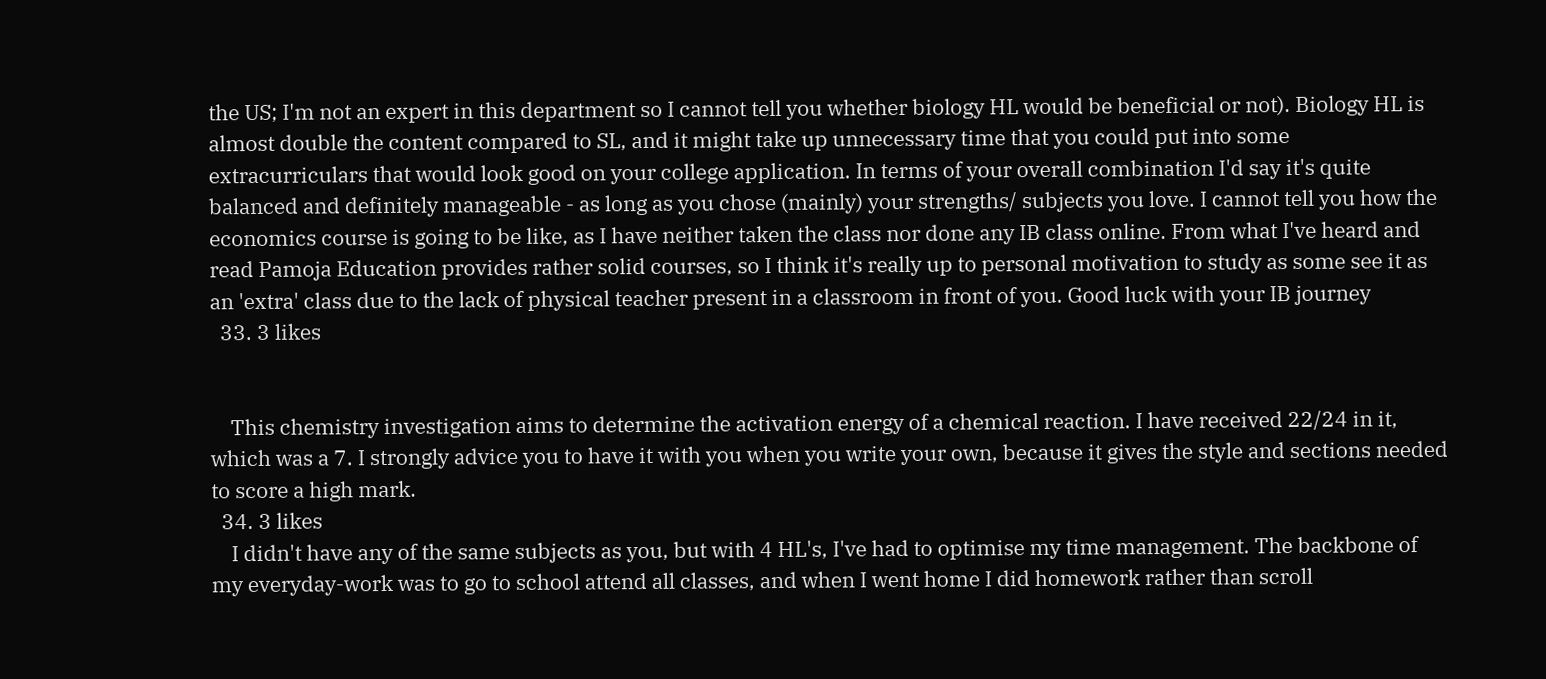the US; I'm not an expert in this department so I cannot tell you whether biology HL would be beneficial or not). Biology HL is almost double the content compared to SL, and it might take up unnecessary time that you could put into some extracurriculars that would look good on your college application. In terms of your overall combination I'd say it's quite balanced and definitely manageable - as long as you chose (mainly) your strengths/ subjects you love. I cannot tell you how the economics course is going to be like, as I have neither taken the class nor done any IB class online. From what I've heard and read Pamoja Education provides rather solid courses, so I think it's really up to personal motivation to study as some see it as an 'extra' class due to the lack of physical teacher present in a classroom in front of you. Good luck with your IB journey
  33. 3 likes


    This chemistry investigation aims to determine the activation energy of a chemical reaction. I have received 22/24 in it, which was a 7. I strongly advice you to have it with you when you write your own, because it gives the style and sections needed to score a high mark.
  34. 3 likes
    I didn't have any of the same subjects as you, but with 4 HL's, I've had to optimise my time management. The backbone of my everyday-work was to go to school attend all classes, and when I went home I did homework rather than scroll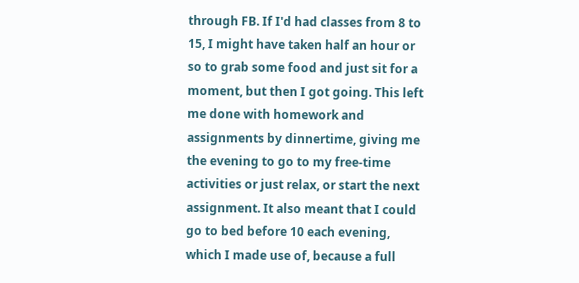through FB. If I'd had classes from 8 to 15, I might have taken half an hour or so to grab some food and just sit for a moment, but then I got going. This left me done with homework and assignments by dinnertime, giving me the evening to go to my free-time activities or just relax, or start the next assignment. It also meant that I could go to bed before 10 each evening, which I made use of, because a full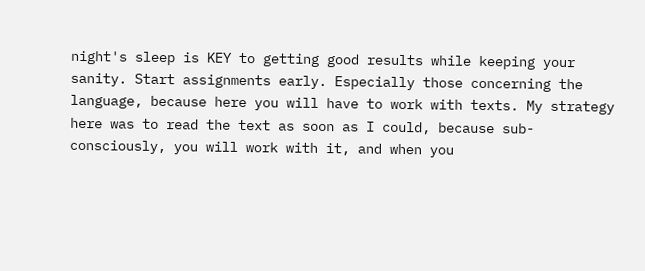night's sleep is KEY to getting good results while keeping your sanity. Start assignments early. Especially those concerning the language, because here you will have to work with texts. My strategy here was to read the text as soon as I could, because sub-consciously, you will work with it, and when you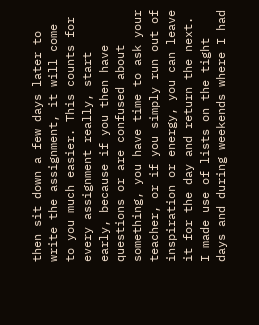then sit down a few days later to write the assignment, it will come to you much easier. This counts for every assignment really, start early, because if you then have questions or are confused about something, you have time to ask your teacher, or if you simply run out of inspiration or energy, you can leave it for the day and return the next. I made use of lists on the tight days and during weekends where I had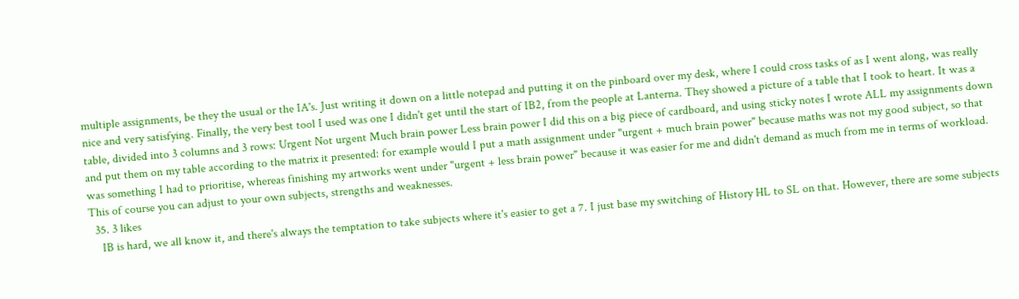multiple assignments, be they the usual or the IA's. Just writing it down on a little notepad and putting it on the pinboard over my desk, where I could cross tasks of as I went along, was really nice and very satisfying. Finally, the very best tool I used was one I didn't get until the start of IB2, from the people at Lanterna. They showed a picture of a table that I took to heart. It was a table, divided into 3 columns and 3 rows: Urgent Not urgent Much brain power Less brain power I did this on a big piece of cardboard, and using sticky notes I wrote ALL my assignments down and put them on my table according to the matrix it presented: for example would I put a math assignment under "urgent + much brain power" because maths was not my good subject, so that was something I had to prioritise, whereas finishing my artworks went under "urgent + less brain power" because it was easier for me and didn't demand as much from me in terms of workload. This of course you can adjust to your own subjects, strengths and weaknesses.
  35. 3 likes
    IB is hard, we all know it, and there's always the temptation to take subjects where it's easier to get a 7. I just base my switching of History HL to SL on that. However, there are some subjects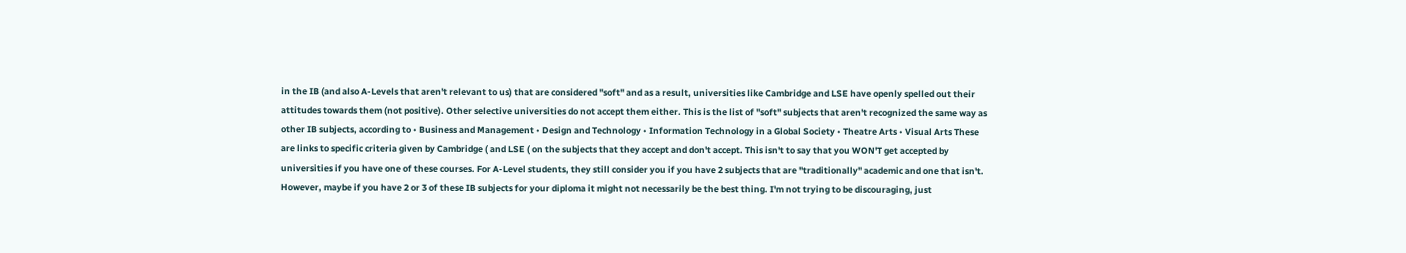in the IB (and also A-Levels that aren't relevant to us) that are considered "soft" and as a result, universities like Cambridge and LSE have openly spelled out their attitudes towards them (not positive). Other selective universities do not accept them either. This is the list of "soft" subjects that aren't recognized the same way as other IB subjects, according to • Business and Management • Design and Technology • Information Technology in a Global Society • Theatre Arts • Visual Arts These are links to specific criteria given by Cambridge ( and LSE ( on the subjects that they accept and don't accept. This isn't to say that you WON'T get accepted by universities if you have one of these courses. For A-Level students, they still consider you if you have 2 subjects that are "traditionally" academic and one that isn't. However, maybe if you have 2 or 3 of these IB subjects for your diploma it might not necessarily be the best thing. I'm not trying to be discouraging, just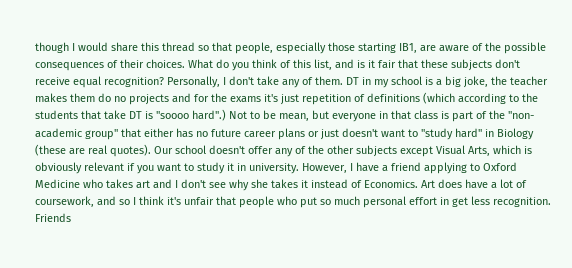though I would share this thread so that people, especially those starting IB1, are aware of the possible consequences of their choices. What do you think of this list, and is it fair that these subjects don't receive equal recognition? Personally, I don't take any of them. DT in my school is a big joke, the teacher makes them do no projects and for the exams it's just repetition of definitions (which according to the students that take DT is "soooo hard".) Not to be mean, but everyone in that class is part of the "non-academic group" that either has no future career plans or just doesn't want to "study hard" in Biology (these are real quotes). Our school doesn't offer any of the other subjects except Visual Arts, which is obviously relevant if you want to study it in university. However, I have a friend applying to Oxford Medicine who takes art and I don't see why she takes it instead of Economics. Art does have a lot of coursework, and so I think it's unfair that people who put so much personal effort in get less recognition. Friends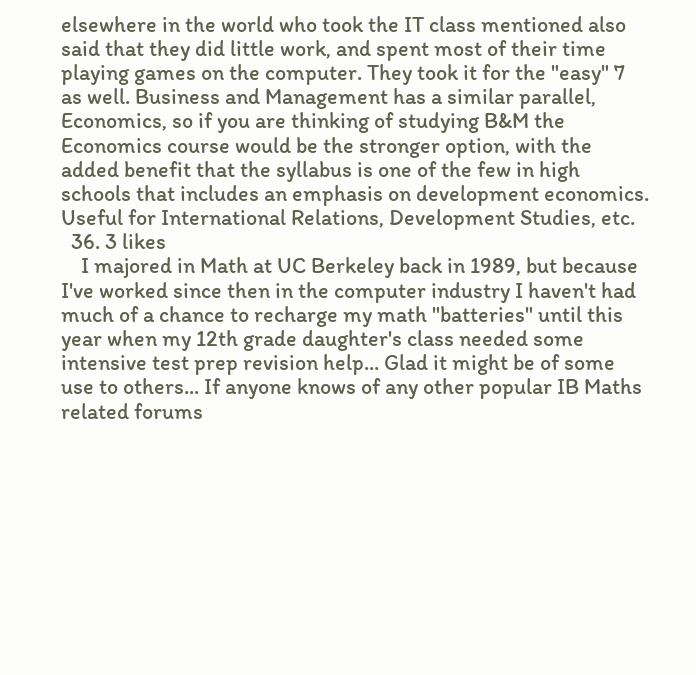elsewhere in the world who took the IT class mentioned also said that they did little work, and spent most of their time playing games on the computer. They took it for the "easy" 7 as well. Business and Management has a similar parallel, Economics, so if you are thinking of studying B&M the Economics course would be the stronger option, with the added benefit that the syllabus is one of the few in high schools that includes an emphasis on development economics. Useful for International Relations, Development Studies, etc.
  36. 3 likes
    I majored in Math at UC Berkeley back in 1989, but because I've worked since then in the computer industry I haven't had much of a chance to recharge my math "batteries" until this year when my 12th grade daughter's class needed some intensive test prep revision help... Glad it might be of some use to others... If anyone knows of any other popular IB Maths related forums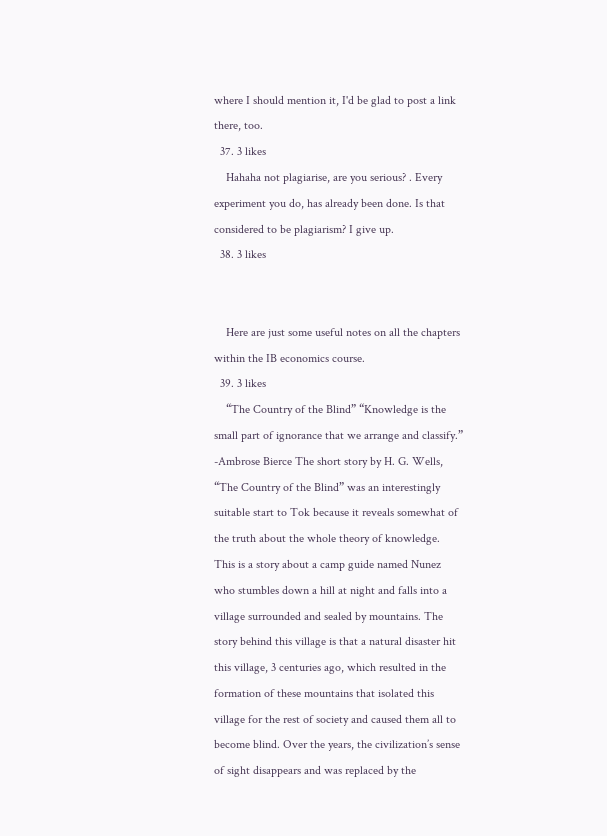where I should mention it, I'd be glad to post a link there, too.
  37. 3 likes
    Hahaha not plagiarise, are you serious? . Every experiment you do, has already been done. Is that considered to be plagiarism? I give up.
  38. 3 likes


    Here are just some useful notes on all the chapters within the IB economics course.
  39. 3 likes
    “The Country of the Blind” “Knowledge is the small part of ignorance that we arrange and classify.” -Ambrose Bierce The short story by H. G. Wells, “The Country of the Blind” was an interestingly suitable start to Tok because it reveals somewhat of the truth about the whole theory of knowledge. This is a story about a camp guide named Nunez who stumbles down a hill at night and falls into a village surrounded and sealed by mountains. The story behind this village is that a natural disaster hit this village, 3 centuries ago, which resulted in the formation of these mountains that isolated this village for the rest of society and caused them all to become blind. Over the years, the civilization’s sense of sight disappears and was replaced by the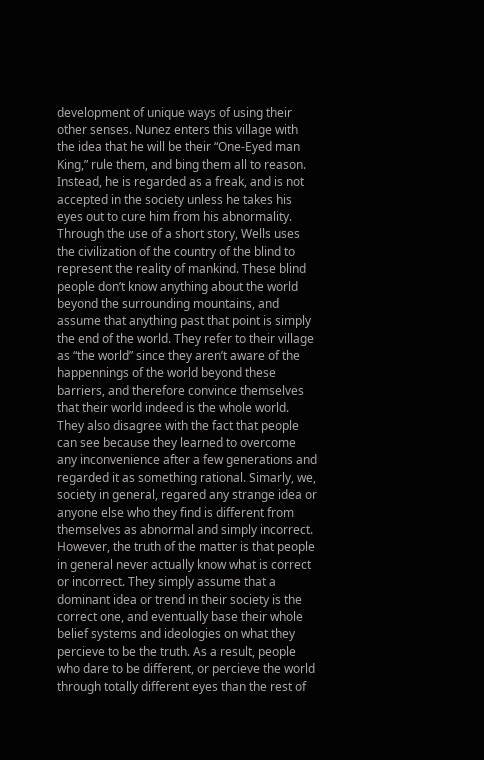development of unique ways of using their other senses. Nunez enters this village with the idea that he will be their “One-Eyed man King,” rule them, and bing them all to reason. Instead, he is regarded as a freak, and is not accepted in the society unless he takes his eyes out to cure him from his abnormality. Through the use of a short story, Wells uses the civilization of the country of the blind to represent the reality of mankind. These blind people don’t know anything about the world beyond the surrounding mountains, and assume that anything past that point is simply the end of the world. They refer to their village as “the world” since they aren’t aware of the happennings of the world beyond these barriers, and therefore convince themselves that their world indeed is the whole world. They also disagree with the fact that people can see because they learned to overcome any inconvenience after a few generations and regarded it as something rational. Simarly, we, society in general, regared any strange idea or anyone else who they find is different from themselves as abnormal and simply incorrect. However, the truth of the matter is that people in general never actually know what is correct or incorrect. They simply assume that a dominant idea or trend in their society is the correct one, and eventually base their whole belief systems and ideologies on what they percieve to be the truth. As a result, people who dare to be different, or percieve the world through totally different eyes than the rest of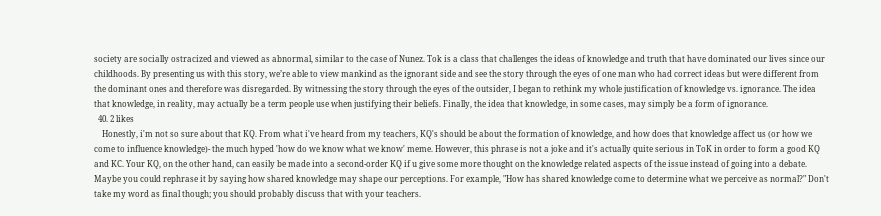society are socially ostracized and viewed as abnormal, similar to the case of Nunez. Tok is a class that challenges the ideas of knowledge and truth that have dominated our lives since our childhoods. By presenting us with this story, we’re able to view mankind as the ignorant side and see the story through the eyes of one man who had correct ideas but were different from the dominant ones and therefore was disregarded. By witnessing the story through the eyes of the outsider, I began to rethink my whole justification of knowledge vs. ignorance. The idea that knowledge, in reality, may actually be a term people use when justifying their beliefs. Finally, the idea that knowledge, in some cases, may simply be a form of ignorance.
  40. 2 likes
    Honestly, i'm not so sure about that KQ. From what i've heard from my teachers, KQ's should be about the formation of knowledge, and how does that knowledge affect us (or how we come to influence knowledge)- the much hyped 'how do we know what we know' meme. However, this phrase is not a joke and it's actually quite serious in ToK in order to form a good KQ and KC. Your KQ, on the other hand, can easily be made into a second-order KQ if u give some more thought on the knowledge related aspects of the issue instead of going into a debate. Maybe you could rephrase it by saying how shared knowledge may shape our perceptions. For example, "How has shared knowledge come to determine what we perceive as normal?" Don't take my word as final though; you should probably discuss that with your teachers.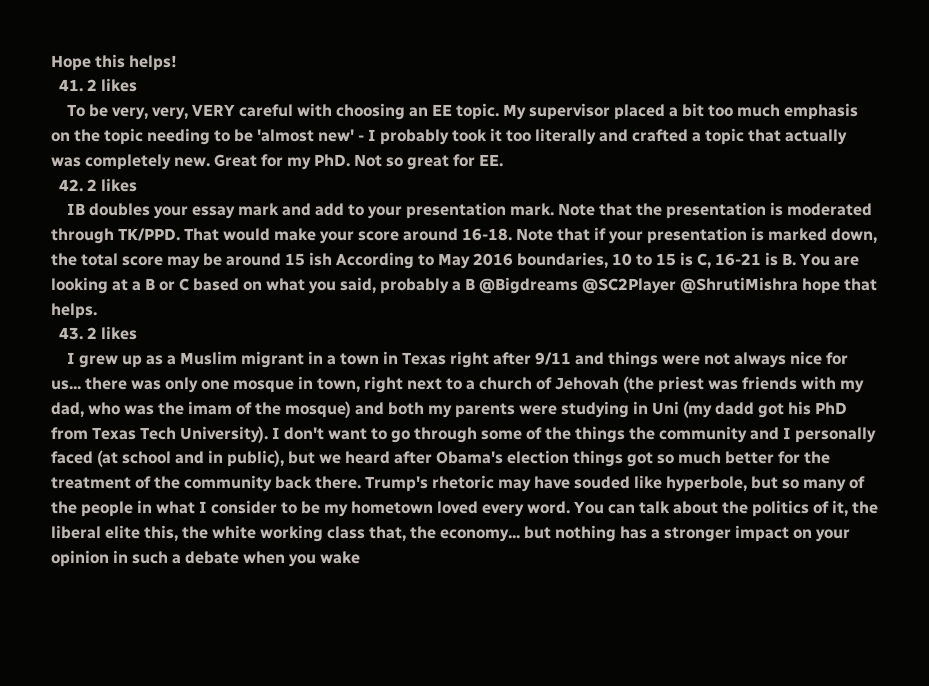Hope this helps!
  41. 2 likes
    To be very, very, VERY careful with choosing an EE topic. My supervisor placed a bit too much emphasis on the topic needing to be 'almost new' - I probably took it too literally and crafted a topic that actually was completely new. Great for my PhD. Not so great for EE.
  42. 2 likes
    IB doubles your essay mark and add to your presentation mark. Note that the presentation is moderated through TK/PPD. That would make your score around 16-18. Note that if your presentation is marked down, the total score may be around 15 ish According to May 2016 boundaries, 10 to 15 is C, 16-21 is B. You are looking at a B or C based on what you said, probably a B @Bigdreams @SC2Player @ShrutiMishra hope that helps.
  43. 2 likes
    I grew up as a Muslim migrant in a town in Texas right after 9/11 and things were not always nice for us... there was only one mosque in town, right next to a church of Jehovah (the priest was friends with my dad, who was the imam of the mosque) and both my parents were studying in Uni (my dadd got his PhD from Texas Tech University). I don't want to go through some of the things the community and I personally faced (at school and in public), but we heard after Obama's election things got so much better for the treatment of the community back there. Trump's rhetoric may have souded like hyperbole, but so many of the people in what I consider to be my hometown loved every word. You can talk about the politics of it, the liberal elite this, the white working class that, the economy... but nothing has a stronger impact on your opinion in such a debate when you wake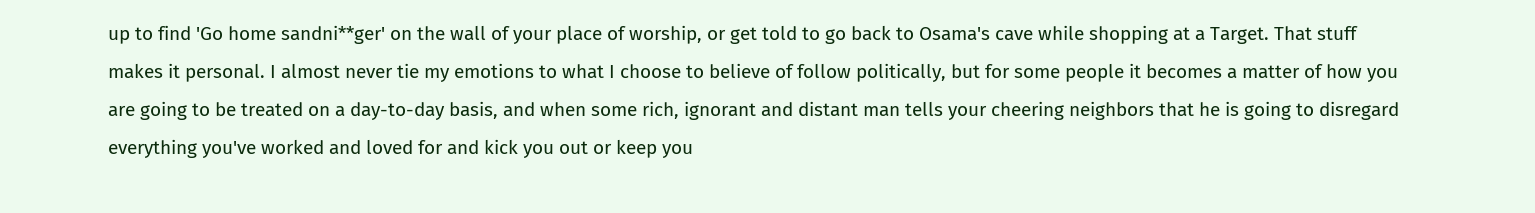up to find 'Go home sandni**ger' on the wall of your place of worship, or get told to go back to Osama's cave while shopping at a Target. That stuff makes it personal. I almost never tie my emotions to what I choose to believe of follow politically, but for some people it becomes a matter of how you are going to be treated on a day-to-day basis, and when some rich, ignorant and distant man tells your cheering neighbors that he is going to disregard everything you've worked and loved for and kick you out or keep you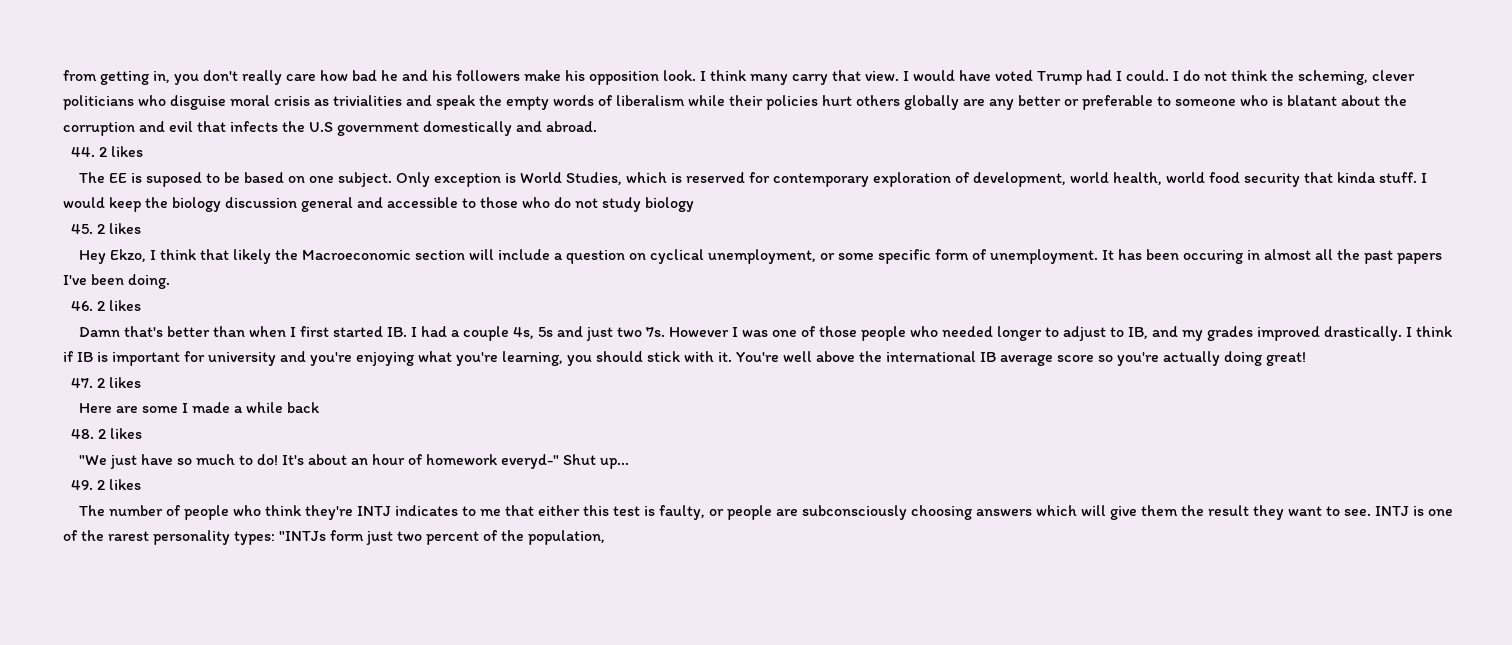from getting in, you don't really care how bad he and his followers make his opposition look. I think many carry that view. I would have voted Trump had I could. I do not think the scheming, clever politicians who disguise moral crisis as trivialities and speak the empty words of liberalism while their policies hurt others globally are any better or preferable to someone who is blatant about the corruption and evil that infects the U.S government domestically and abroad.
  44. 2 likes
    The EE is suposed to be based on one subject. Only exception is World Studies, which is reserved for contemporary exploration of development, world health, world food security that kinda stuff. I would keep the biology discussion general and accessible to those who do not study biology
  45. 2 likes
    Hey Ekzo, I think that likely the Macroeconomic section will include a question on cyclical unemployment, or some specific form of unemployment. It has been occuring in almost all the past papers I've been doing.
  46. 2 likes
    Damn that's better than when I first started IB. I had a couple 4s, 5s and just two 7s. However I was one of those people who needed longer to adjust to IB, and my grades improved drastically. I think if IB is important for university and you're enjoying what you're learning, you should stick with it. You're well above the international IB average score so you're actually doing great!
  47. 2 likes
    Here are some I made a while back
  48. 2 likes
    "We just have so much to do! It's about an hour of homework everyd-" Shut up...
  49. 2 likes
    The number of people who think they're INTJ indicates to me that either this test is faulty, or people are subconsciously choosing answers which will give them the result they want to see. INTJ is one of the rarest personality types: "INTJs form just two percent of the population,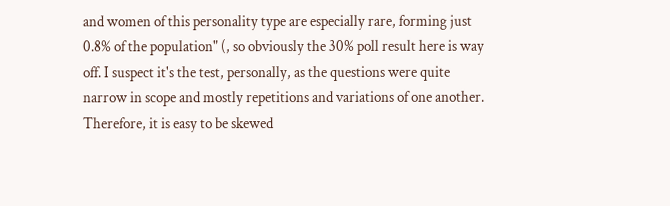and women of this personality type are especially rare, forming just 0.8% of the population" (, so obviously the 30% poll result here is way off. I suspect it's the test, personally, as the questions were quite narrow in scope and mostly repetitions and variations of one another. Therefore, it is easy to be skewed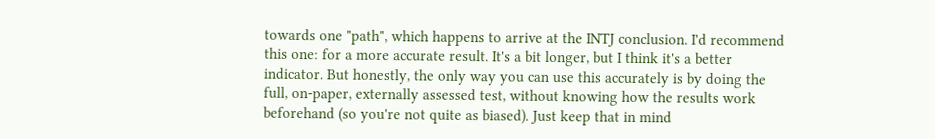towards one "path", which happens to arrive at the INTJ conclusion. I'd recommend this one: for a more accurate result. It's a bit longer, but I think it's a better indicator. But honestly, the only way you can use this accurately is by doing the full, on-paper, externally assessed test, without knowing how the results work beforehand (so you're not quite as biased). Just keep that in mind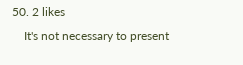50. 2 likes
    It's not necessary to present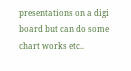presentations on a digi board but can do some chart works etc..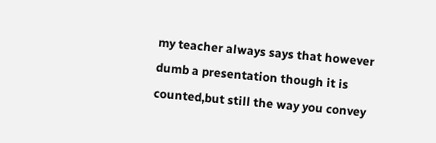my teacher always says that however dumb a presentation though it is counted,but still the way you convey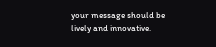your message should be lively and innovative.